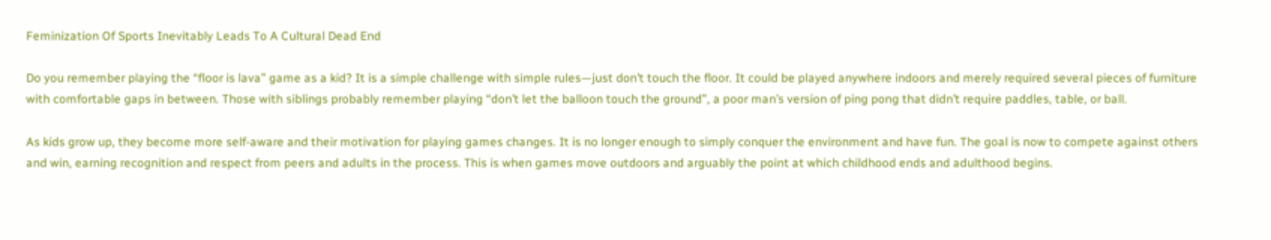Feminization Of Sports Inevitably Leads To A Cultural Dead End

Do you remember playing the “floor is lava” game as a kid? It is a simple challenge with simple rules—just don’t touch the floor. It could be played anywhere indoors and merely required several pieces of furniture with comfortable gaps in between. Those with siblings probably remember playing “don’t let the balloon touch the ground”, a poor man’s version of ping pong that didn’t require paddles, table, or ball.

As kids grow up, they become more self-aware and their motivation for playing games changes. It is no longer enough to simply conquer the environment and have fun. The goal is now to compete against others and win, earning recognition and respect from peers and adults in the process. This is when games move outdoors and arguably the point at which childhood ends and adulthood begins.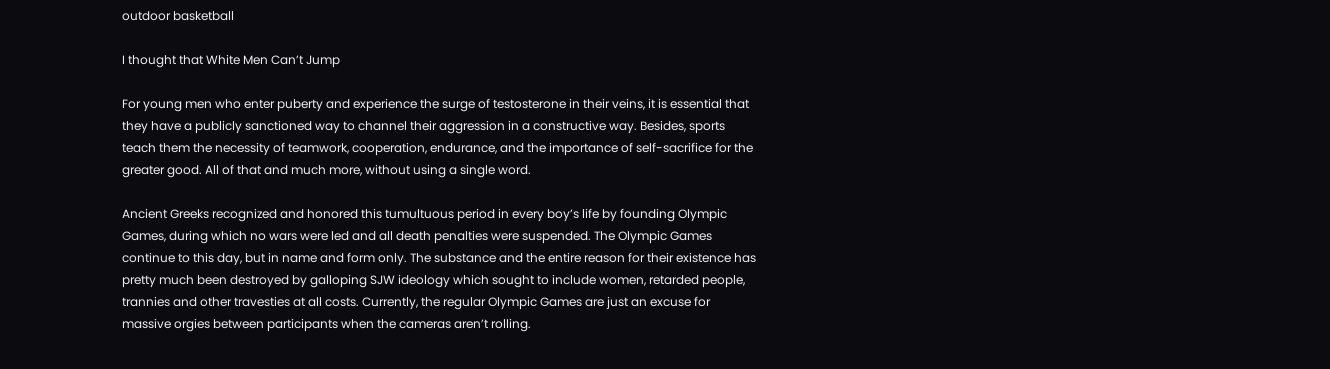outdoor basketball

I thought that White Men Can’t Jump

For young men who enter puberty and experience the surge of testosterone in their veins, it is essential that they have a publicly sanctioned way to channel their aggression in a constructive way. Besides, sports teach them the necessity of teamwork, cooperation, endurance, and the importance of self-sacrifice for the greater good. All of that and much more, without using a single word.

Ancient Greeks recognized and honored this tumultuous period in every boy’s life by founding Olympic Games, during which no wars were led and all death penalties were suspended. The Olympic Games continue to this day, but in name and form only. The substance and the entire reason for their existence has pretty much been destroyed by galloping SJW ideology which sought to include women, retarded people, trannies and other travesties at all costs. Currently, the regular Olympic Games are just an excuse for massive orgies between participants when the cameras aren’t rolling.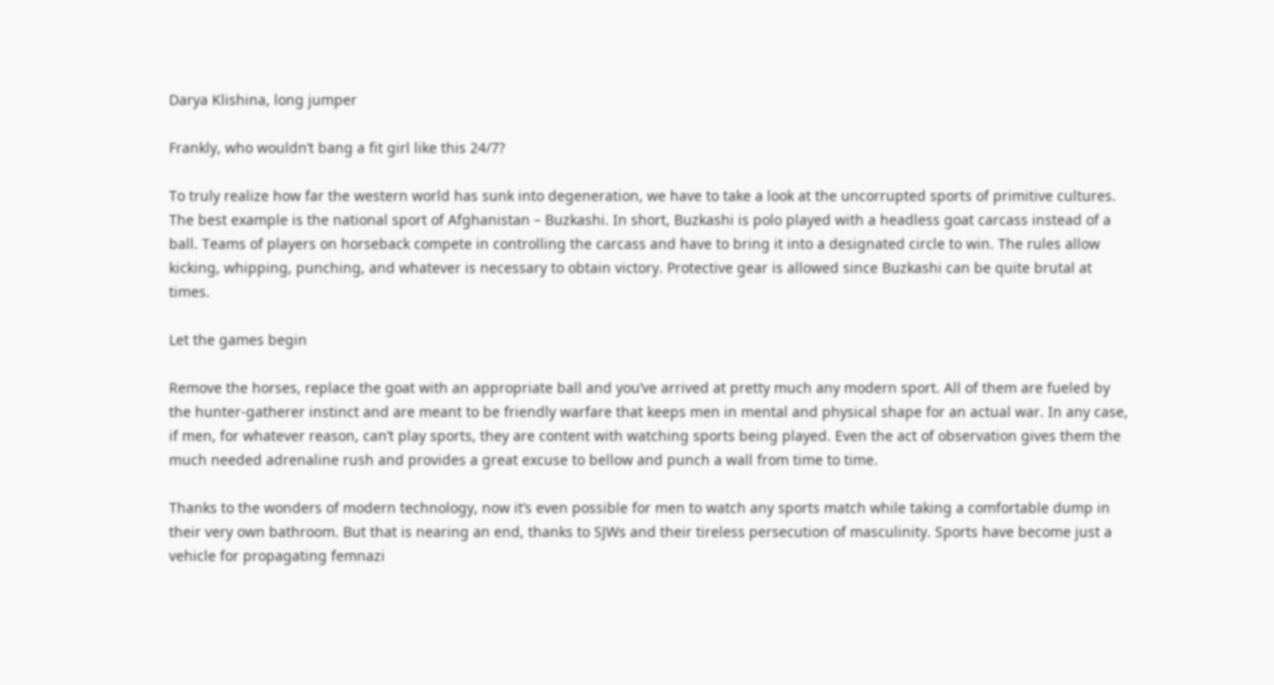Darya Klishina, long jumper

Frankly, who wouldn’t bang a fit girl like this 24/7?

To truly realize how far the western world has sunk into degeneration, we have to take a look at the uncorrupted sports of primitive cultures. The best example is the national sport of Afghanistan – Buzkashi. In short, Buzkashi is polo played with a headless goat carcass instead of a ball. Teams of players on horseback compete in controlling the carcass and have to bring it into a designated circle to win. The rules allow kicking, whipping, punching, and whatever is necessary to obtain victory. Protective gear is allowed since Buzkashi can be quite brutal at times.

Let the games begin

Remove the horses, replace the goat with an appropriate ball and you’ve arrived at pretty much any modern sport. All of them are fueled by the hunter-gatherer instinct and are meant to be friendly warfare that keeps men in mental and physical shape for an actual war. In any case, if men, for whatever reason, can’t play sports, they are content with watching sports being played. Even the act of observation gives them the much needed adrenaline rush and provides a great excuse to bellow and punch a wall from time to time.

Thanks to the wonders of modern technology, now it’s even possible for men to watch any sports match while taking a comfortable dump in their very own bathroom. But that is nearing an end, thanks to SJWs and their tireless persecution of masculinity. Sports have become just a vehicle for propagating femnazi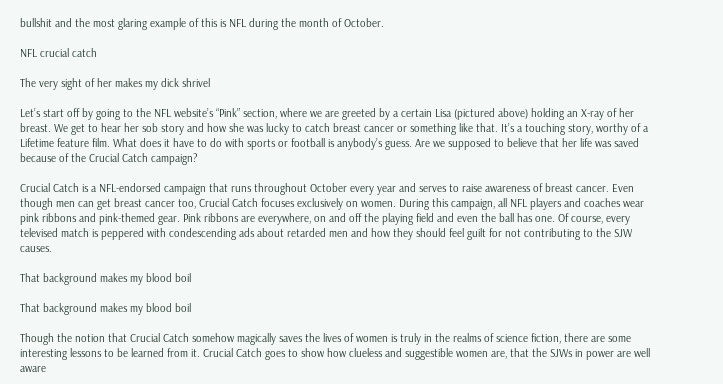bullshit and the most glaring example of this is NFL during the month of October.

NFL crucial catch

The very sight of her makes my dick shrivel

Let’s start off by going to the NFL website’s “Pink” section, where we are greeted by a certain Lisa (pictured above) holding an X-ray of her breast. We get to hear her sob story and how she was lucky to catch breast cancer or something like that. It’s a touching story, worthy of a Lifetime feature film. What does it have to do with sports or football is anybody’s guess. Are we supposed to believe that her life was saved because of the Crucial Catch campaign?

Crucial Catch is a NFL-endorsed campaign that runs throughout October every year and serves to raise awareness of breast cancer. Even though men can get breast cancer too, Crucial Catch focuses exclusively on women. During this campaign, all NFL players and coaches wear pink ribbons and pink-themed gear. Pink ribbons are everywhere, on and off the playing field and even the ball has one. Of course, every televised match is peppered with condescending ads about retarded men and how they should feel guilt for not contributing to the SJW causes.

That background makes my blood boil

That background makes my blood boil

Though the notion that Crucial Catch somehow magically saves the lives of women is truly in the realms of science fiction, there are some interesting lessons to be learned from it. Crucial Catch goes to show how clueless and suggestible women are, that the SJWs in power are well aware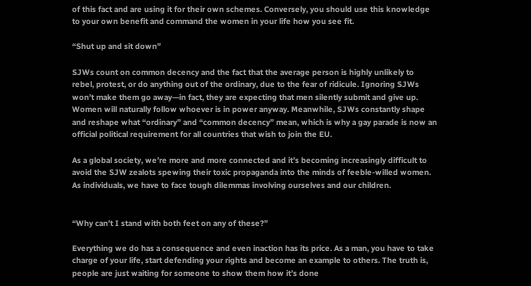of this fact and are using it for their own schemes. Conversely, you should use this knowledge to your own benefit and command the women in your life how you see fit.

“Shut up and sit down”

SJWs count on common decency and the fact that the average person is highly unlikely to rebel, protest, or do anything out of the ordinary, due to the fear of ridicule. Ignoring SJWs won’t make them go away—in fact, they are expecting that men silently submit and give up. Women will naturally follow whoever is in power anyway. Meanwhile, SJWs constantly shape and reshape what “ordinary” and “common decency” mean, which is why a gay parade is now an official political requirement for all countries that wish to join the EU.

As a global society, we’re more and more connected and it’s becoming increasingly difficult to avoid the SJW zealots spewing their toxic propaganda into the minds of feeble-willed women. As individuals, we have to face tough dilemmas involving ourselves and our children.


“Why can’t I stand with both feet on any of these?”

Everything we do has a consequence and even inaction has its price. As a man, you have to take charge of your life, start defending your rights and become an example to others. The truth is, people are just waiting for someone to show them how it’s done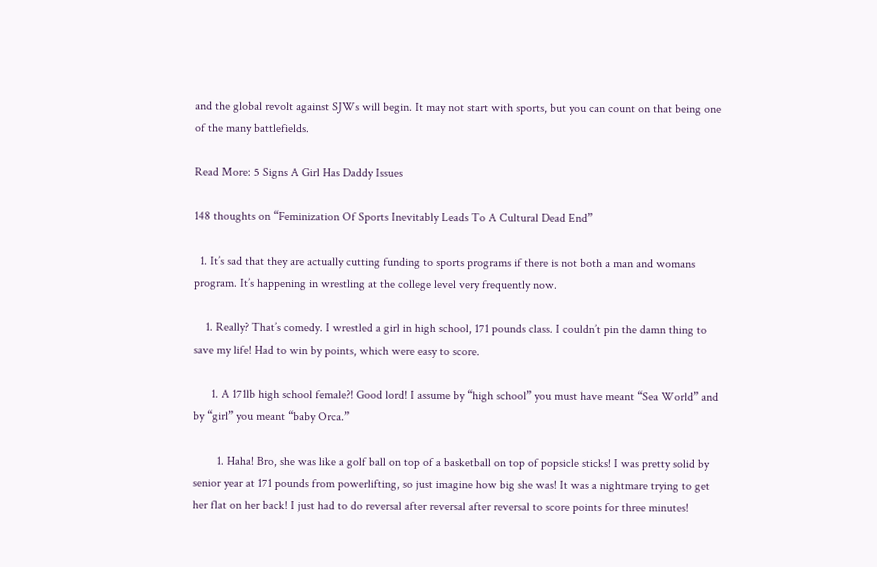and the global revolt against SJWs will begin. It may not start with sports, but you can count on that being one of the many battlefields.

Read More: 5 Signs A Girl Has Daddy Issues

148 thoughts on “Feminization Of Sports Inevitably Leads To A Cultural Dead End”

  1. It’s sad that they are actually cutting funding to sports programs if there is not both a man and womans program. It’s happening in wrestling at the college level very frequently now.

    1. Really? That’s comedy. I wrestled a girl in high school, 171 pounds class. I couldn’t pin the damn thing to save my life! Had to win by points, which were easy to score.

      1. A 171lb high school female?! Good lord! I assume by “high school” you must have meant “Sea World” and by “girl” you meant “baby Orca.”

        1. Haha! Bro, she was like a golf ball on top of a basketball on top of popsicle sticks! I was pretty solid by senior year at 171 pounds from powerlifting, so just imagine how big she was! It was a nightmare trying to get her flat on her back! I just had to do reversal after reversal after reversal to score points for three minutes!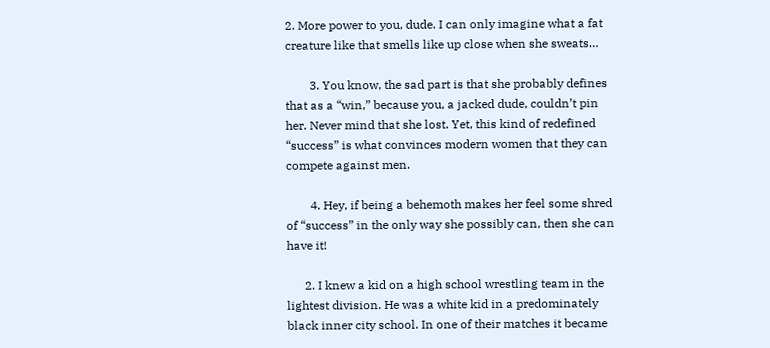2. More power to you, dude. I can only imagine what a fat creature like that smells like up close when she sweats…

        3. You know, the sad part is that she probably defines that as a “win,” because you, a jacked dude, couldn’t pin her. Never mind that she lost. Yet, this kind of redefined “success” is what convinces modern women that they can compete against men.

        4. Hey, if being a behemoth makes her feel some shred of “success” in the only way she possibly can, then she can have it!

      2. I knew a kid on a high school wrestling team in the lightest division. He was a white kid in a predominately black inner city school. In one of their matches it became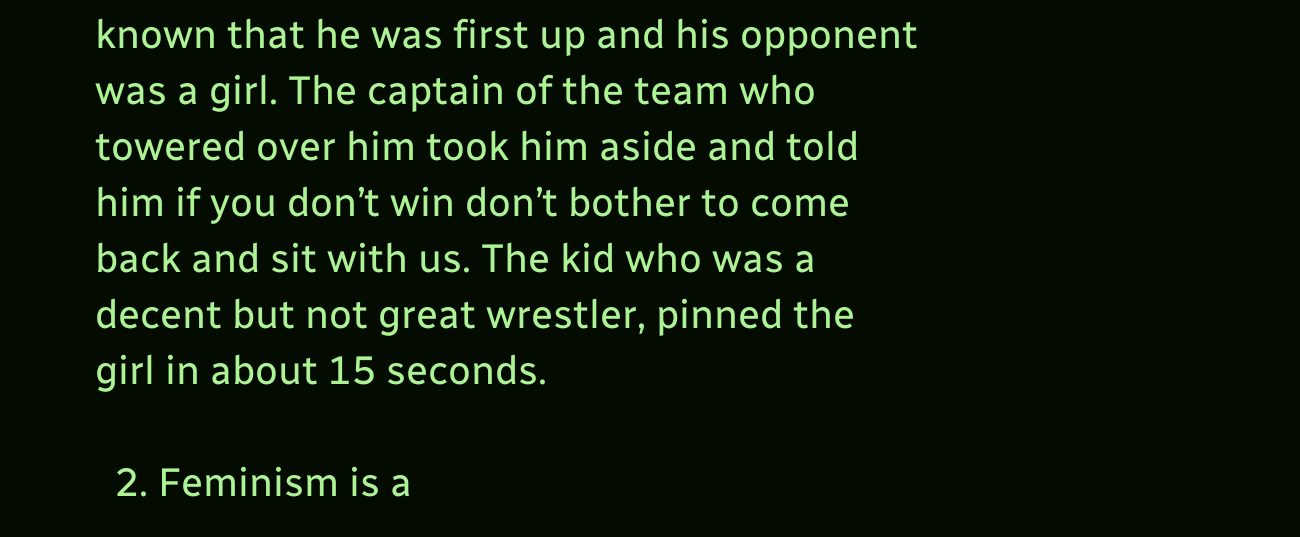known that he was first up and his opponent was a girl. The captain of the team who towered over him took him aside and told him if you don’t win don’t bother to come back and sit with us. The kid who was a decent but not great wrestler, pinned the girl in about 15 seconds.

  2. Feminism is a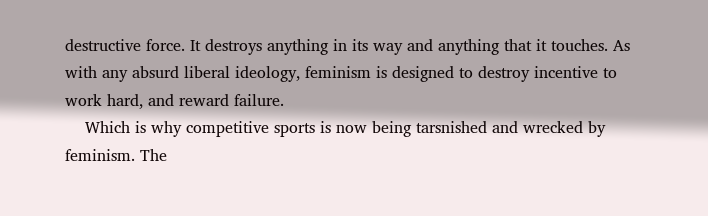destructive force. It destroys anything in its way and anything that it touches. As with any absurd liberal ideology, feminism is designed to destroy incentive to work hard, and reward failure.
    Which is why competitive sports is now being tarsnished and wrecked by feminism. The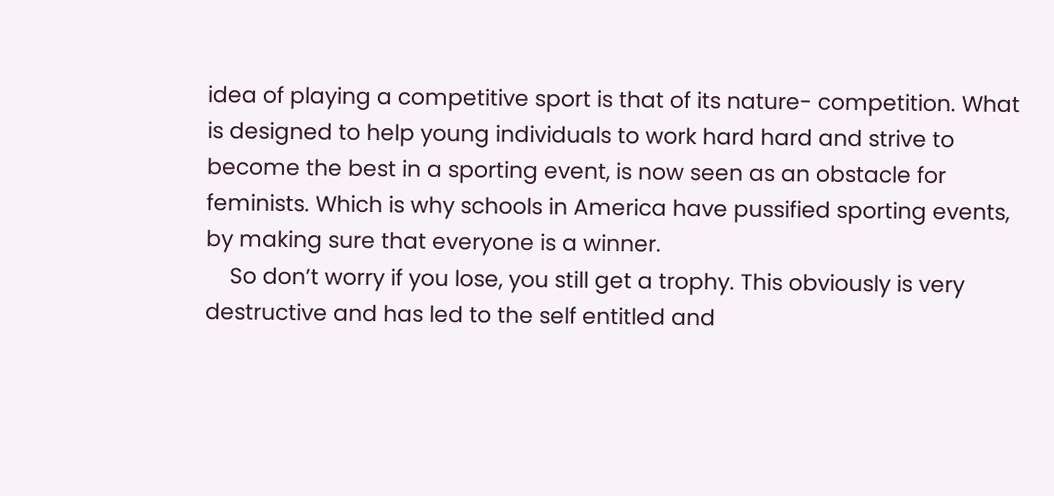idea of playing a competitive sport is that of its nature- competition. What is designed to help young individuals to work hard hard and strive to become the best in a sporting event, is now seen as an obstacle for feminists. Which is why schools in America have pussified sporting events, by making sure that everyone is a winner.
    So don’t worry if you lose, you still get a trophy. This obviously is very destructive and has led to the self entitled and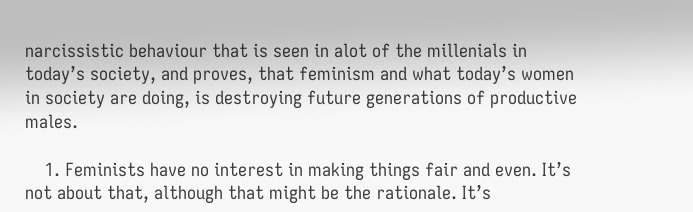narcissistic behaviour that is seen in alot of the millenials in today’s society, and proves, that feminism and what today’s women in society are doing, is destroying future generations of productive males.

    1. Feminists have no interest in making things fair and even. It’s not about that, although that might be the rationale. It’s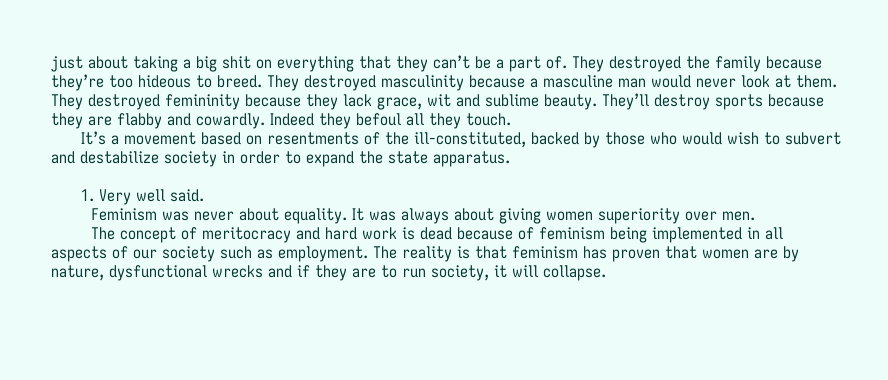just about taking a big shit on everything that they can’t be a part of. They destroyed the family because they’re too hideous to breed. They destroyed masculinity because a masculine man would never look at them. They destroyed femininity because they lack grace, wit and sublime beauty. They’ll destroy sports because they are flabby and cowardly. Indeed they befoul all they touch.
      It’s a movement based on resentments of the ill-constituted, backed by those who would wish to subvert and destabilize society in order to expand the state apparatus.

      1. Very well said.
        Feminism was never about equality. It was always about giving women superiority over men.
        The concept of meritocracy and hard work is dead because of feminism being implemented in all aspects of our society such as employment. The reality is that feminism has proven that women are by nature, dysfunctional wrecks and if they are to run society, it will collapse.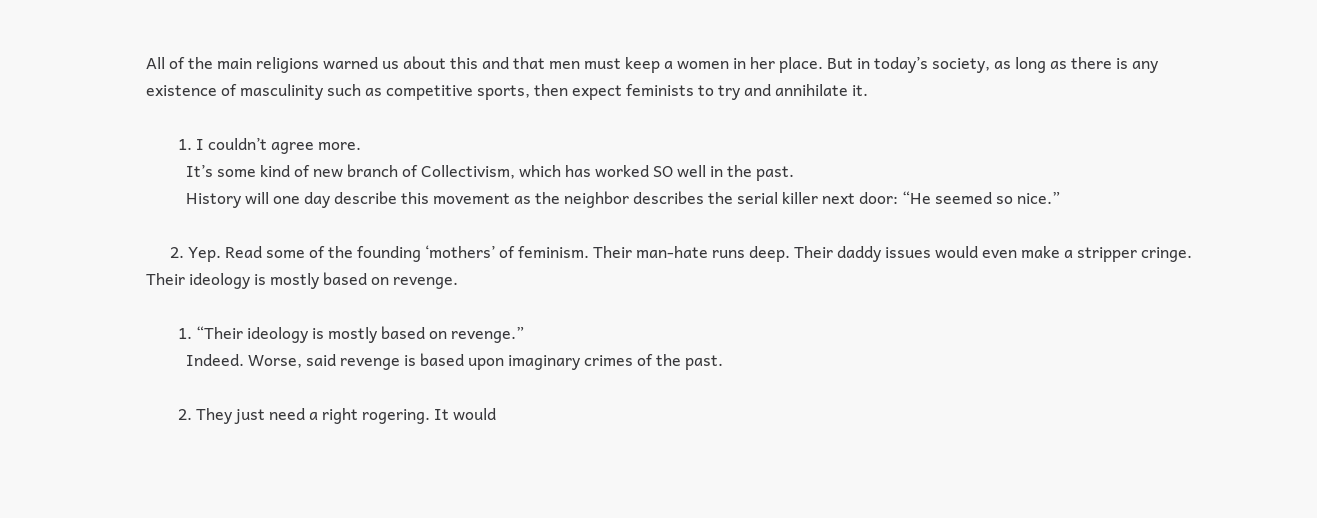All of the main religions warned us about this and that men must keep a women in her place. But in today’s society, as long as there is any existence of masculinity such as competitive sports, then expect feminists to try and annihilate it.

        1. I couldn’t agree more.
          It’s some kind of new branch of Collectivism, which has worked SO well in the past.
          History will one day describe this movement as the neighbor describes the serial killer next door: “He seemed so nice.”

      2. Yep. Read some of the founding ‘mothers’ of feminism. Their man-hate runs deep. Their daddy issues would even make a stripper cringe. Their ideology is mostly based on revenge.

        1. “Their ideology is mostly based on revenge.”
          Indeed. Worse, said revenge is based upon imaginary crimes of the past.

        2. They just need a right rogering. It would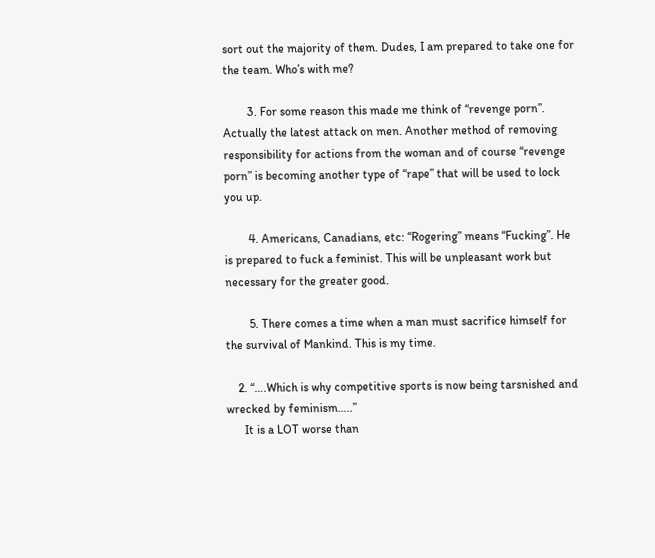sort out the majority of them. Dudes, I am prepared to take one for the team. Who’s with me?

        3. For some reason this made me think of “revenge porn”. Actually the latest attack on men. Another method of removing responsibility for actions from the woman and of course “revenge porn” is becoming another type of “rape” that will be used to lock you up.

        4. Americans, Canadians, etc: “Rogering” means “Fucking”. He is prepared to fuck a feminist. This will be unpleasant work but necessary for the greater good.

        5. There comes a time when a man must sacrifice himself for the survival of Mankind. This is my time.

    2. “….Which is why competitive sports is now being tarsnished and wrecked by feminism…..”
      It is a LOT worse than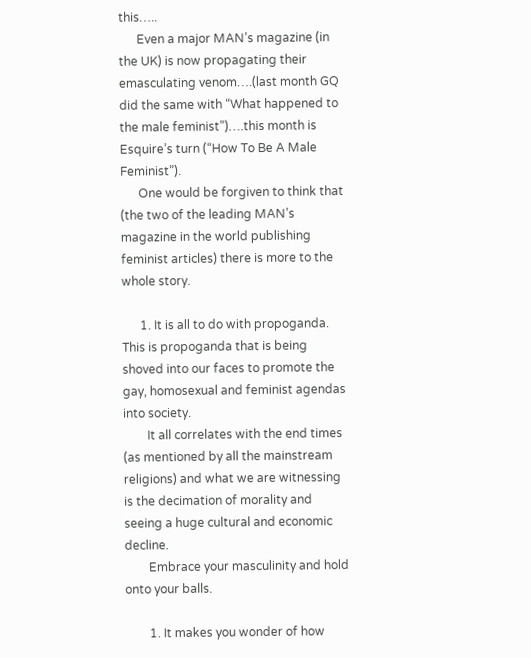this…..
      Even a major MAN’s magazine (in the UK) is now propagating their emasculating venom….(last month GQ did the same with “What happened to the male feminist”)….this month is Esquire’s turn (“How To Be A Male Feminist”).
      One would be forgiven to think that (the two of the leading MAN’s magazine in the world publishing feminist articles) there is more to the whole story.

      1. It is all to do with propoganda. This is propoganda that is being shoved into our faces to promote the gay, homosexual and feminist agendas into society.
        It all correlates with the end times (as mentioned by all the mainstream religions) and what we are witnessing is the decimation of morality and seeing a huge cultural and economic decline.
        Embrace your masculinity and hold onto your balls.

        1. It makes you wonder of how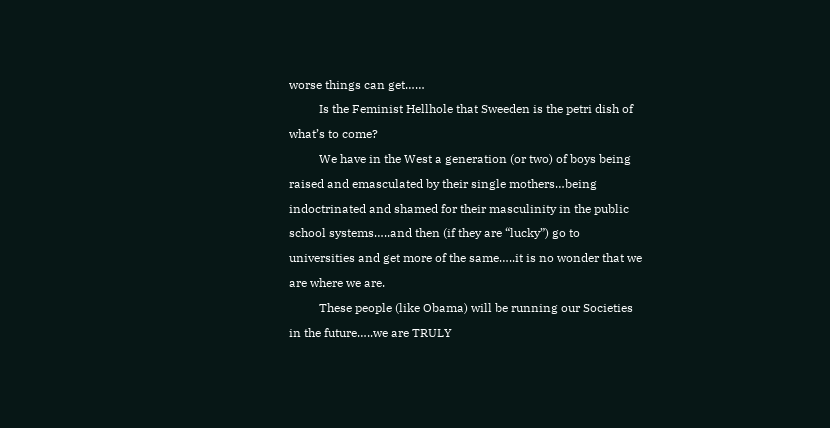worse things can get……
          Is the Feminist Hellhole that Sweeden is the petri dish of what’s to come?
          We have in the West a generation (or two) of boys being raised and emasculated by their single mothers…being indoctrinated and shamed for their masculinity in the public school systems…..and then (if they are “lucky”) go to universities and get more of the same…..it is no wonder that we are where we are.
          These people (like Obama) will be running our Societies in the future…..we are TRULY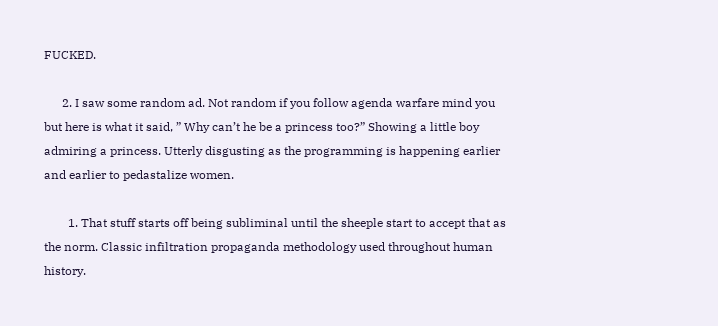FUCKED.

      2. I saw some random ad. Not random if you follow agenda warfare mind you but here is what it said, ” Why can’t he be a princess too?” Showing a little boy admiring a princess. Utterly disgusting as the programming is happening earlier and earlier to pedastalize women.

        1. That stuff starts off being subliminal until the sheeple start to accept that as the norm. Classic infiltration propaganda methodology used throughout human history.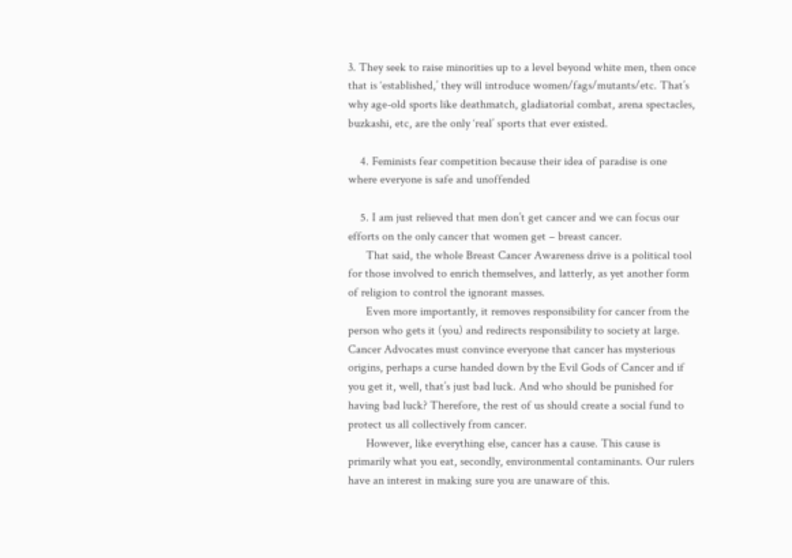3. They seek to raise minorities up to a level beyond white men, then once that is ‘established,’ they will introduce women/fags/mutants/etc. That’s why age-old sports like deathmatch, gladiatorial combat, arena spectacles, buzkashi, etc, are the only ‘real’ sports that ever existed.

    4. Feminists fear competition because their idea of paradise is one where everyone is safe and unoffended

    5. I am just relieved that men don’t get cancer and we can focus our efforts on the only cancer that women get – breast cancer.
      That said, the whole Breast Cancer Awareness drive is a political tool for those involved to enrich themselves, and latterly, as yet another form of religion to control the ignorant masses.
      Even more importantly, it removes responsibility for cancer from the person who gets it (you) and redirects responsibility to society at large. Cancer Advocates must convince everyone that cancer has mysterious origins, perhaps a curse handed down by the Evil Gods of Cancer and if you get it, well, that’s just bad luck. And who should be punished for having bad luck? Therefore, the rest of us should create a social fund to protect us all collectively from cancer.
      However, like everything else, cancer has a cause. This cause is primarily what you eat, secondly, environmental contaminants. Our rulers have an interest in making sure you are unaware of this.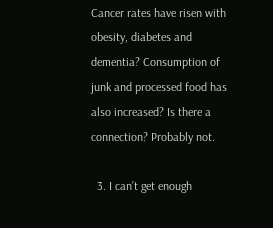Cancer rates have risen with obesity, diabetes and dementia? Consumption of junk and processed food has also increased? Is there a connection? Probably not.

  3. I can’t get enough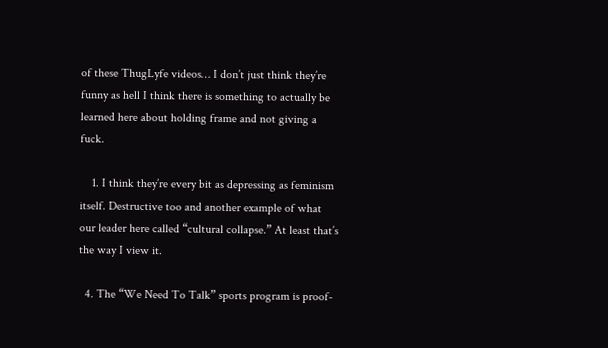of these ThugLyfe videos… I don’t just think they’re funny as hell I think there is something to actually be learned here about holding frame and not giving a fuck.

    1. I think they’re every bit as depressing as feminism itself. Destructive too and another example of what our leader here called “cultural collapse.” At least that’s the way I view it.

  4. The “We Need To Talk” sports program is proof-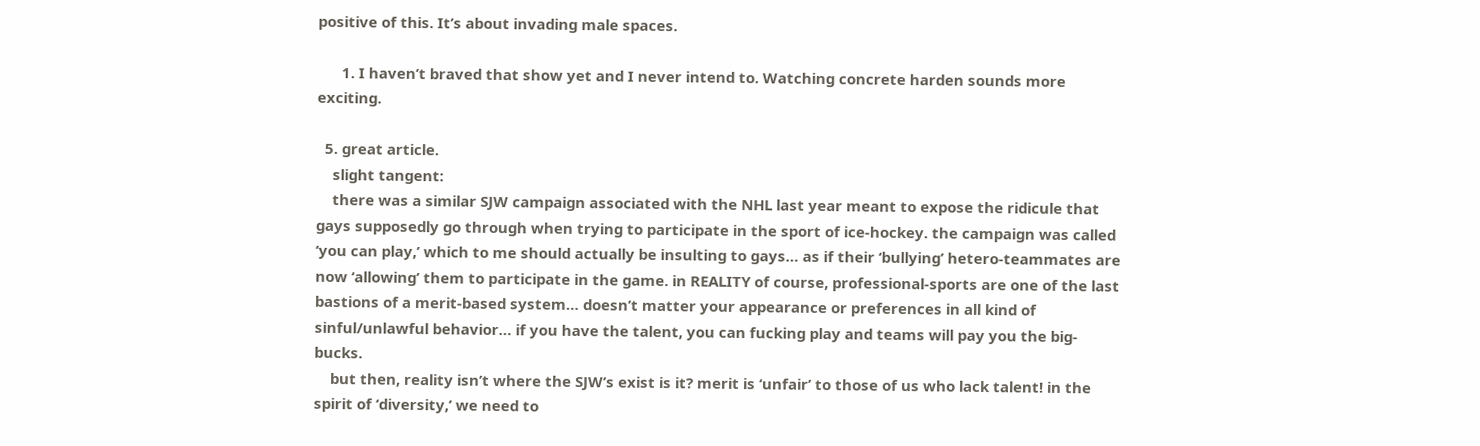positive of this. It’s about invading male spaces.

      1. I haven’t braved that show yet and I never intend to. Watching concrete harden sounds more exciting.

  5. great article.
    slight tangent:
    there was a similar SJW campaign associated with the NHL last year meant to expose the ridicule that gays supposedly go through when trying to participate in the sport of ice-hockey. the campaign was called ‘you can play,’ which to me should actually be insulting to gays… as if their ‘bullying’ hetero-teammates are now ‘allowing’ them to participate in the game. in REALITY of course, professional-sports are one of the last bastions of a merit-based system… doesn’t matter your appearance or preferences in all kind of sinful/unlawful behavior… if you have the talent, you can fucking play and teams will pay you the big-bucks.
    but then, reality isn’t where the SJW’s exist is it? merit is ‘unfair’ to those of us who lack talent! in the spirit of ‘diversity,’ we need to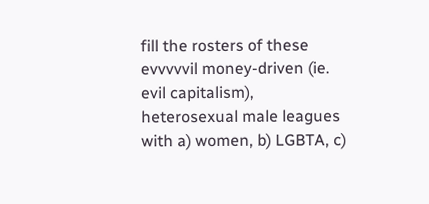fill the rosters of these evvvvvil money-driven (ie. evil capitalism), heterosexual male leagues with a) women, b) LGBTA, c)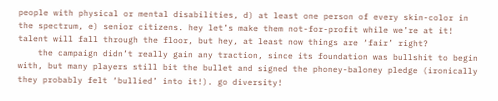people with physical or mental disabilities, d) at least one person of every skin-color in the spectrum, e) senior citizens. hey let’s make them not-for-profit while we’re at it! talent will fall through the floor, but hey, at least now things are ‘fair’ right?
    the campaign didn’t really gain any traction, since its foundation was bullshit to begin with, but many players still bit the bullet and signed the phoney-baloney pledge (ironically they probably felt ‘bullied’ into it!). go diversity!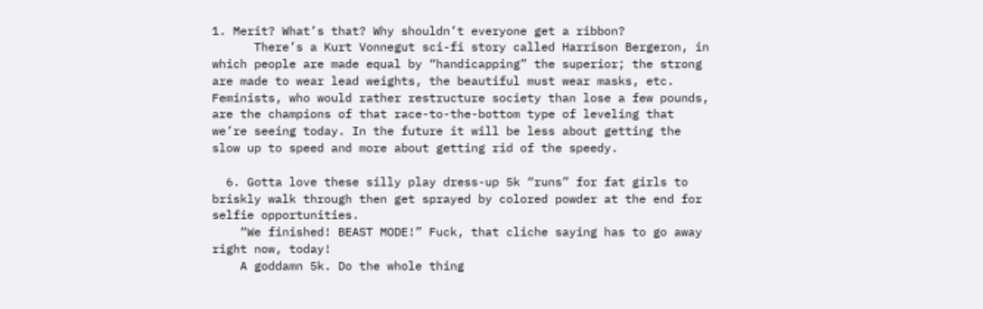1. Merit? What’s that? Why shouldn’t everyone get a ribbon?
      There’s a Kurt Vonnegut sci-fi story called Harrison Bergeron, in which people are made equal by “handicapping” the superior; the strong are made to wear lead weights, the beautiful must wear masks, etc. Feminists, who would rather restructure society than lose a few pounds, are the champions of that race-to-the-bottom type of leveling that we’re seeing today. In the future it will be less about getting the slow up to speed and more about getting rid of the speedy.

  6. Gotta love these silly play dress-up 5k “runs” for fat girls to briskly walk through then get sprayed by colored powder at the end for selfie opportunities.
    “We finished! BEAST MODE!” Fuck, that cliche saying has to go away right now, today!
    A goddamn 5k. Do the whole thing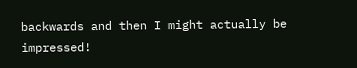backwards and then I might actually be impressed!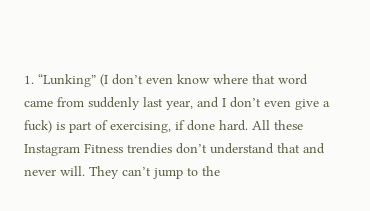1. “Lunking” (I don’t even know where that word came from suddenly last year, and I don’t even give a fuck) is part of exercising, if done hard. All these Instagram Fitness trendies don’t understand that and never will. They can’t jump to the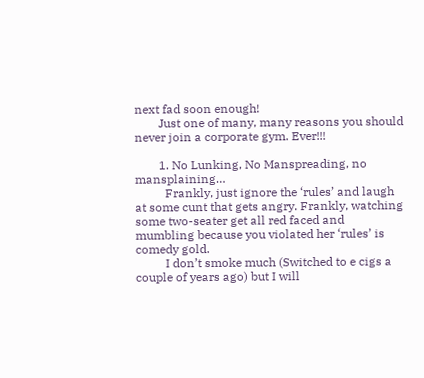next fad soon enough!
        Just one of many, many reasons you should never join a corporate gym. Ever!!!

        1. No Lunking, No Manspreading, no mansplaining…
          Frankly, just ignore the ‘rules’ and laugh at some cunt that gets angry. Frankly, watching some two-seater get all red faced and mumbling because you violated her ‘rules’ is comedy gold.
          I don’t smoke much (Switched to e cigs a couple of years ago) but I will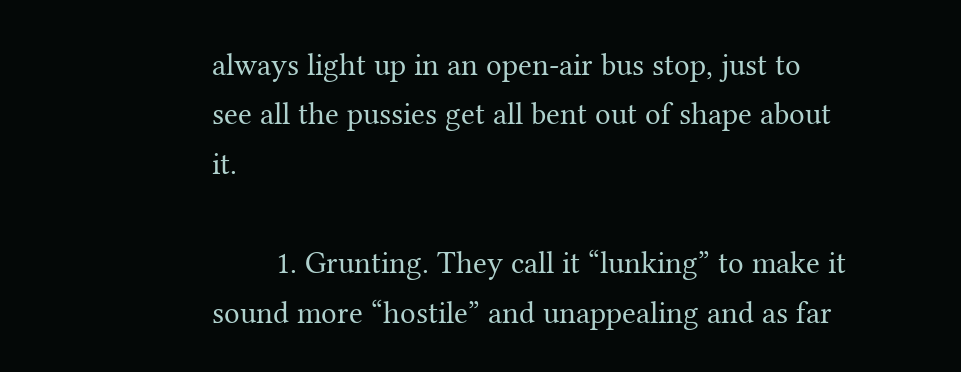always light up in an open-air bus stop, just to see all the pussies get all bent out of shape about it.

        1. Grunting. They call it “lunking” to make it sound more “hostile” and unappealing and as far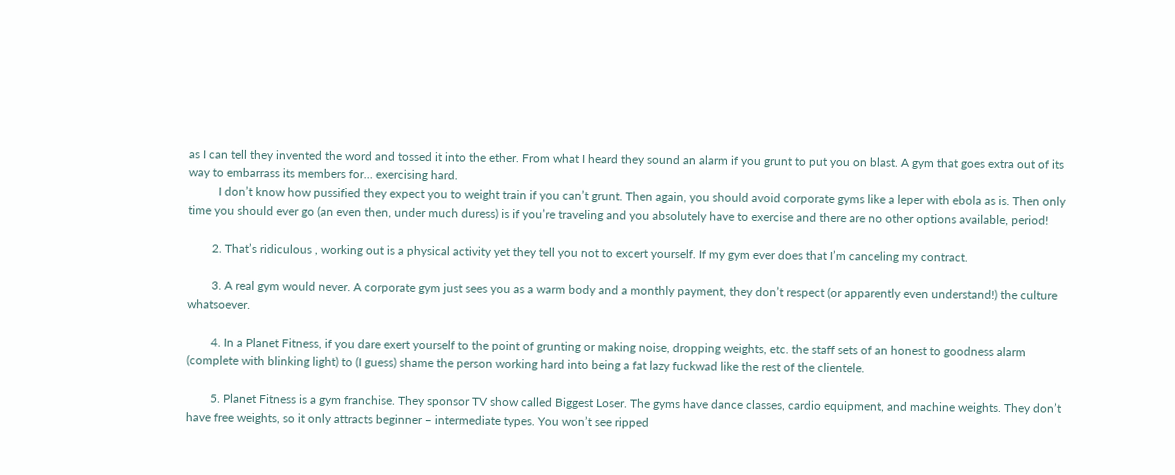as I can tell they invented the word and tossed it into the ether. From what I heard they sound an alarm if you grunt to put you on blast. A gym that goes extra out of its way to embarrass its members for… exercising hard.
          I don’t know how pussified they expect you to weight train if you can’t grunt. Then again, you should avoid corporate gyms like a leper with ebola as is. Then only time you should ever go (an even then, under much duress) is if you’re traveling and you absolutely have to exercise and there are no other options available, period!

        2. That’s ridiculous , working out is a physical activity yet they tell you not to excert yourself. If my gym ever does that I’m canceling my contract.

        3. A real gym would never. A corporate gym just sees you as a warm body and a monthly payment, they don’t respect (or apparently even understand!) the culture whatsoever.

        4. In a Planet Fitness, if you dare exert yourself to the point of grunting or making noise, dropping weights, etc. the staff sets of an honest to goodness alarm (complete with blinking light) to (I guess) shame the person working hard into being a fat lazy fuckwad like the rest of the clientele.

        5. Planet Fitness is a gym franchise. They sponsor TV show called Biggest Loser. The gyms have dance classes, cardio equipment, and machine weights. They don’t have free weights, so it only attracts beginner – intermediate types. You won’t see ripped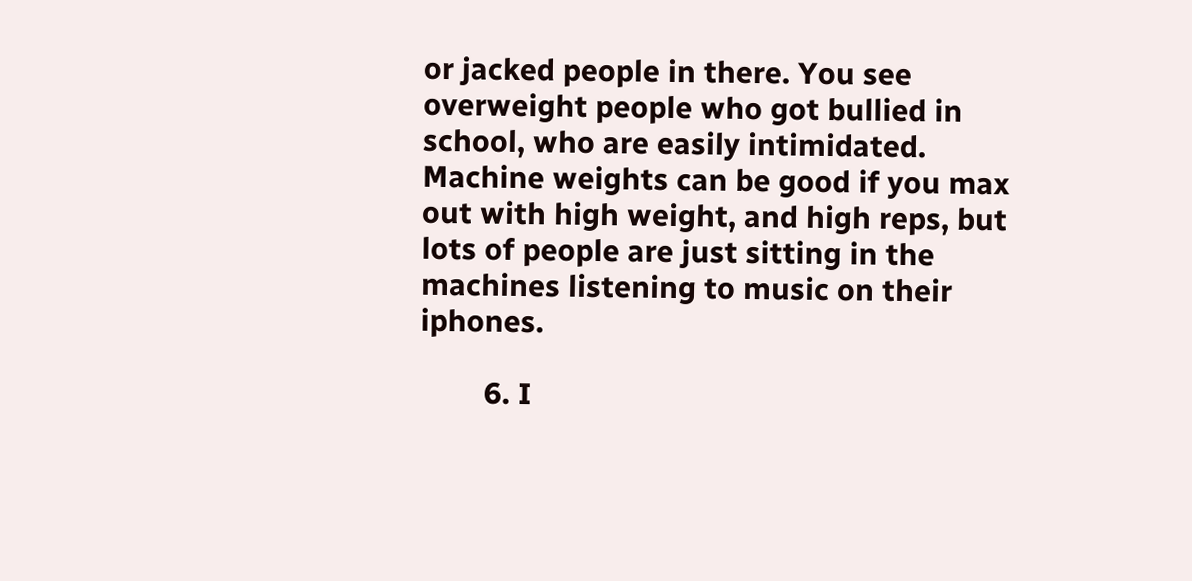or jacked people in there. You see overweight people who got bullied in school, who are easily intimidated. Machine weights can be good if you max out with high weight, and high reps, but lots of people are just sitting in the machines listening to music on their iphones.

        6. I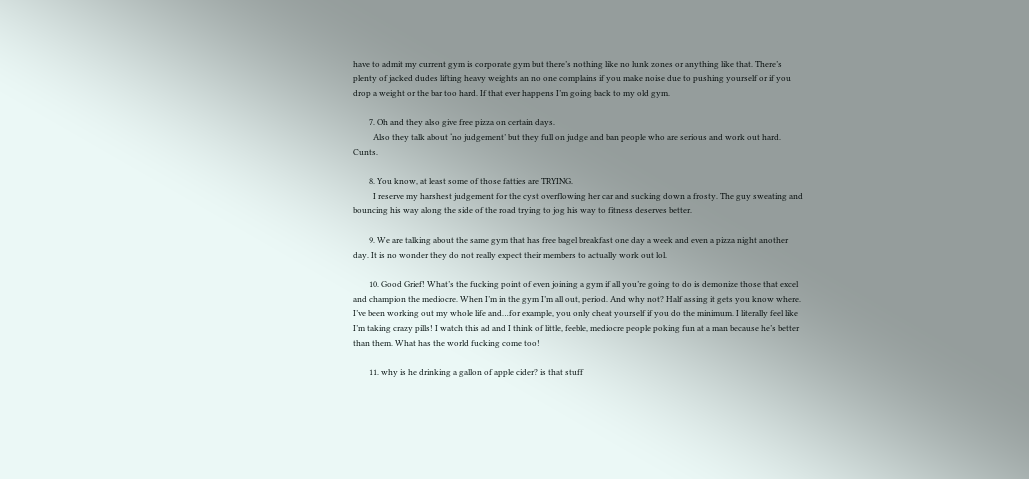have to admit my current gym is corporate gym but there’s nothing like no lunk zones or anything like that. There’s plenty of jacked dudes lifting heavy weights an no one complains if you make noise due to pushing yourself or if you drop a weight or the bar too hard. If that ever happens I’m going back to my old gym.

        7. Oh and they also give free pizza on certain days.
          Also they talk about ‘no judgement’ but they full on judge and ban people who are serious and work out hard. Cunts.

        8. You know, at least some of those fatties are TRYING.
          I reserve my harshest judgement for the cyst overflowing her car and sucking down a frosty. The guy sweating and bouncing his way along the side of the road trying to jog his way to fitness deserves better.

        9. We are talking about the same gym that has free bagel breakfast one day a week and even a pizza night another day. It is no wonder they do not really expect their members to actually work out lol.

        10. Good Grief! What’s the fucking point of even joining a gym if all you’re going to do is demonize those that excel and champion the mediocre. When I’m in the gym I’m all out, period. And why not? Half assing it gets you know where. I’ve been working out my whole life and…for example, you only cheat yourself if you do the minimum. I literally feel like I’m taking crazy pills! I watch this ad and I think of little, feeble, mediocre people poking fun at a man because he’s better than them. What has the world fucking come too!

        11. why is he drinking a gallon of apple cider? is that stuff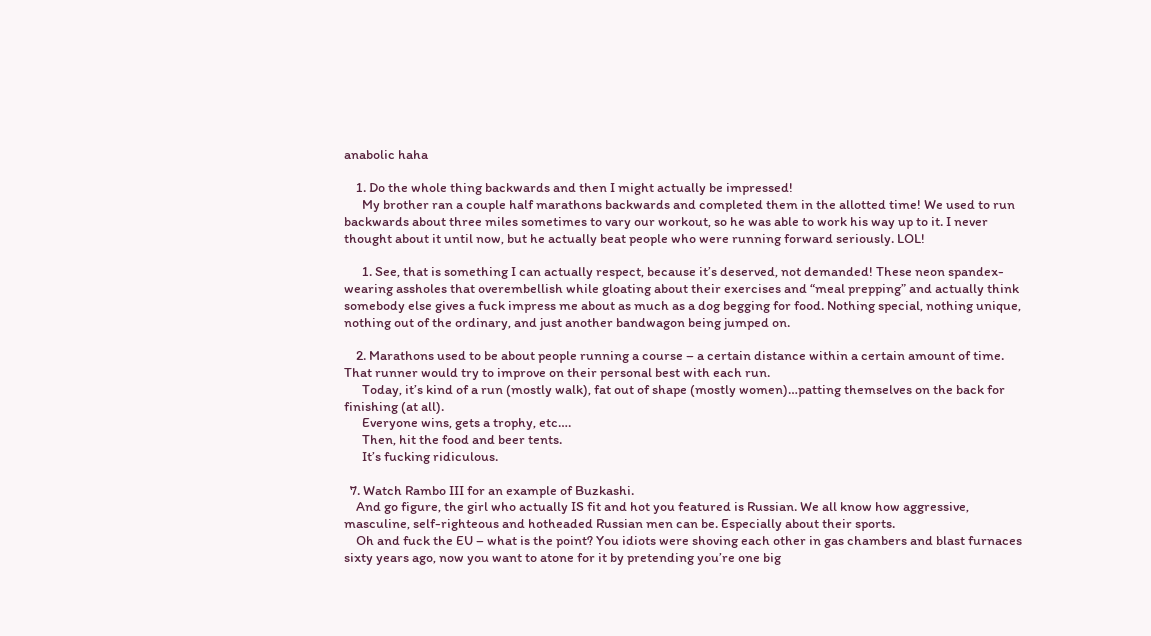anabolic haha

    1. Do the whole thing backwards and then I might actually be impressed!
      My brother ran a couple half marathons backwards and completed them in the allotted time! We used to run backwards about three miles sometimes to vary our workout, so he was able to work his way up to it. I never thought about it until now, but he actually beat people who were running forward seriously. LOL!

      1. See, that is something I can actually respect, because it’s deserved, not demanded! These neon spandex-wearing assholes that overembellish while gloating about their exercises and “meal prepping” and actually think somebody else gives a fuck impress me about as much as a dog begging for food. Nothing special, nothing unique, nothing out of the ordinary, and just another bandwagon being jumped on.

    2. Marathons used to be about people running a course – a certain distance within a certain amount of time. That runner would try to improve on their personal best with each run.
      Today, it’s kind of a run (mostly walk), fat out of shape (mostly women)…patting themselves on the back for finishing (at all).
      Everyone wins, gets a trophy, etc….
      Then, hit the food and beer tents.
      It’s fucking ridiculous.

  7. Watch Rambo III for an example of Buzkashi.
    And go figure, the girl who actually IS fit and hot you featured is Russian. We all know how aggressive, masculine, self-righteous and hotheaded Russian men can be. Especially about their sports.
    Oh and fuck the EU – what is the point? You idiots were shoving each other in gas chambers and blast furnaces sixty years ago, now you want to atone for it by pretending you’re one big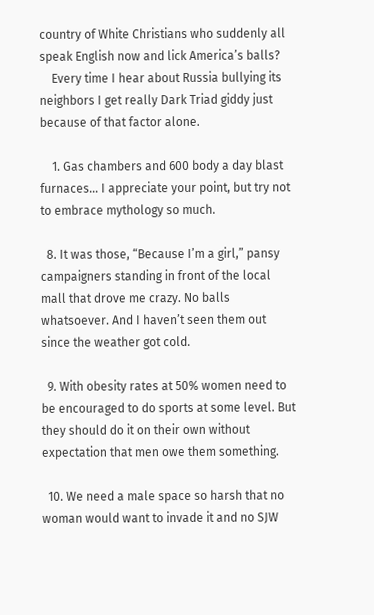country of White Christians who suddenly all speak English now and lick America’s balls?
    Every time I hear about Russia bullying its neighbors I get really Dark Triad giddy just because of that factor alone.

    1. Gas chambers and 600 body a day blast furnaces… I appreciate your point, but try not to embrace mythology so much.

  8. It was those, “Because I’m a girl,” pansy campaigners standing in front of the local mall that drove me crazy. No balls whatsoever. And I haven’t seen them out since the weather got cold.

  9. With obesity rates at 50% women need to be encouraged to do sports at some level. But they should do it on their own without expectation that men owe them something.

  10. We need a male space so harsh that no woman would want to invade it and no SJW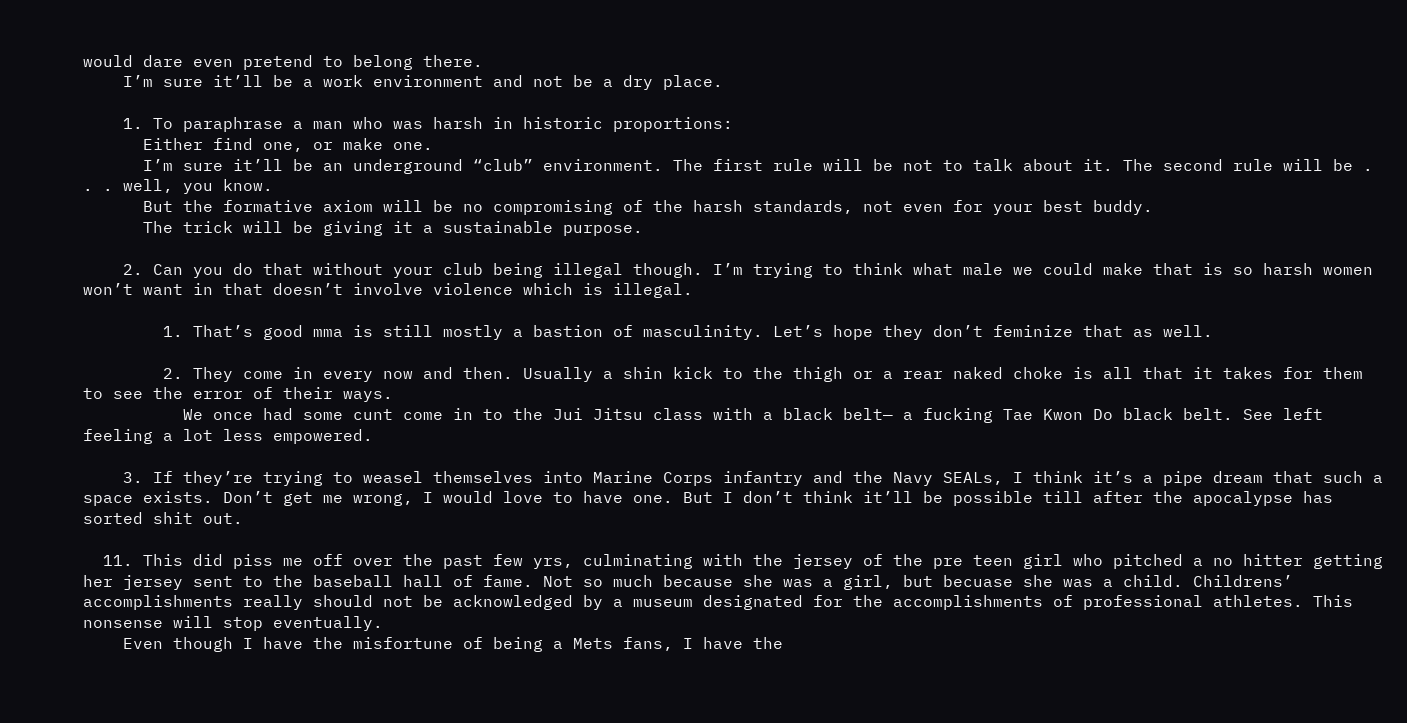would dare even pretend to belong there.
    I’m sure it’ll be a work environment and not be a dry place.

    1. To paraphrase a man who was harsh in historic proportions:
      Either find one, or make one.
      I’m sure it’ll be an underground “club” environment. The first rule will be not to talk about it. The second rule will be . . . well, you know.
      But the formative axiom will be no compromising of the harsh standards, not even for your best buddy.
      The trick will be giving it a sustainable purpose.

    2. Can you do that without your club being illegal though. I’m trying to think what male we could make that is so harsh women won’t want in that doesn’t involve violence which is illegal.

        1. That’s good mma is still mostly a bastion of masculinity. Let’s hope they don’t feminize that as well.

        2. They come in every now and then. Usually a shin kick to the thigh or a rear naked choke is all that it takes for them to see the error of their ways.
          We once had some cunt come in to the Jui Jitsu class with a black belt— a fucking Tae Kwon Do black belt. See left feeling a lot less empowered.

    3. If they’re trying to weasel themselves into Marine Corps infantry and the Navy SEALs, I think it’s a pipe dream that such a space exists. Don’t get me wrong, I would love to have one. But I don’t think it’ll be possible till after the apocalypse has sorted shit out.

  11. This did piss me off over the past few yrs, culminating with the jersey of the pre teen girl who pitched a no hitter getting her jersey sent to the baseball hall of fame. Not so much because she was a girl, but becuase she was a child. Childrens’ accomplishments really should not be acknowledged by a museum designated for the accomplishments of professional athletes. This nonsense will stop eventually.
    Even though I have the misfortune of being a Mets fans, I have the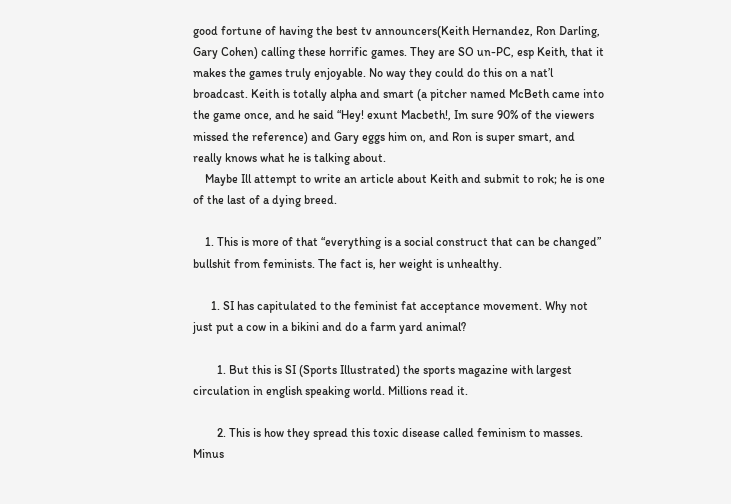good fortune of having the best tv announcers(Keith Hernandez, Ron Darling, Gary Cohen) calling these horrific games. They are SO un-PC, esp Keith, that it makes the games truly enjoyable. No way they could do this on a nat’l broadcast. Keith is totally alpha and smart (a pitcher named McBeth came into the game once, and he said “Hey! exunt Macbeth!, Im sure 90% of the viewers missed the reference) and Gary eggs him on, and Ron is super smart, and really knows what he is talking about.
    Maybe Ill attempt to write an article about Keith and submit to rok; he is one of the last of a dying breed.

    1. This is more of that “everything is a social construct that can be changed” bullshit from feminists. The fact is, her weight is unhealthy.

      1. SI has capitulated to the feminist fat acceptance movement. Why not just put a cow in a bikini and do a farm yard animal?

        1. But this is SI (Sports Illustrated) the sports magazine with largest circulation in english speaking world. Millions read it.

        2. This is how they spread this toxic disease called feminism to masses. Minus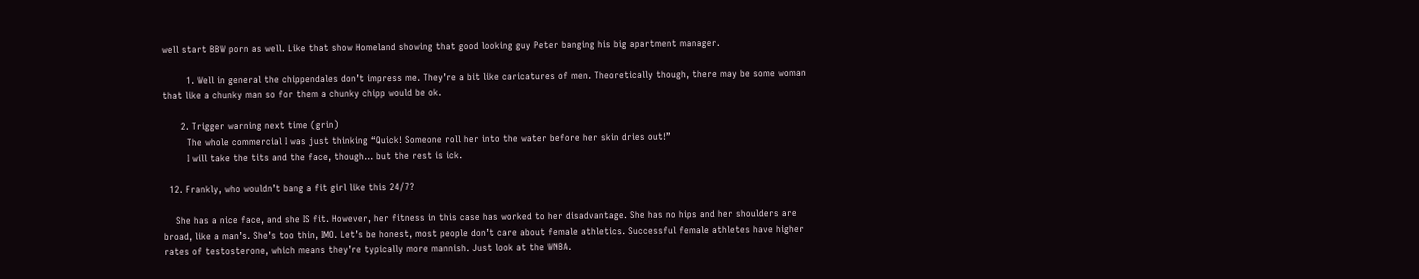well start BBW porn as well. Like that show Homeland showing that good looking guy Peter banging his big apartment manager.

        1. Well in general the chippendales don’t impress me. They’re a bit like caricatures of men. Theoretically though, there may be some woman that like a chunky man so for them a chunky chipp would be ok.

      2. Trigger warning next time (grin)
        The whole commercial I was just thinking “Quick! Someone roll her into the water before her skin dries out!”
        I will take the tits and the face, though… but the rest is ick.

  12. Frankly, who wouldn’t bang a fit girl like this 24/7?

    She has a nice face, and she IS fit. However, her fitness in this case has worked to her disadvantage. She has no hips and her shoulders are broad, like a man’s. She’s too thin, IMO. Let’s be honest, most people don’t care about female athletics. Successful female athletes have higher rates of testosterone, which means they’re typically more mannish. Just look at the WNBA.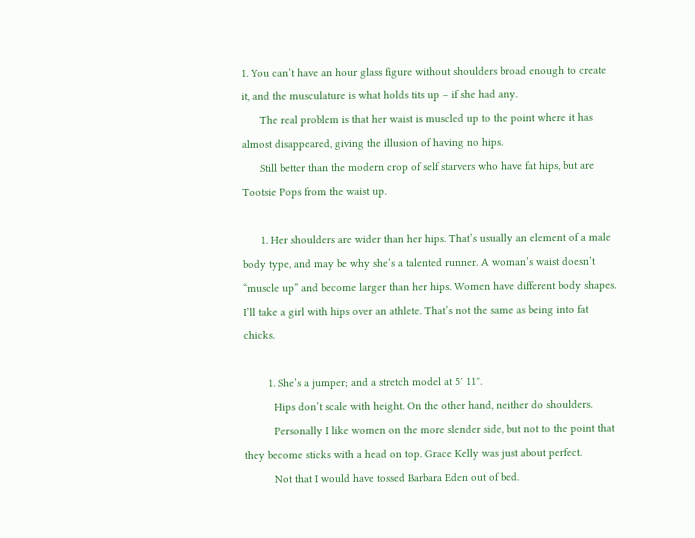1. You can’t have an hour glass figure without shoulders broad enough to create it, and the musculature is what holds tits up – if she had any.
      The real problem is that her waist is muscled up to the point where it has almost disappeared, giving the illusion of having no hips.
      Still better than the modern crop of self starvers who have fat hips, but are Tootsie Pops from the waist up.

      1. Her shoulders are wider than her hips. That’s usually an element of a male body type, and may be why she’s a talented runner. A woman’s waist doesn’t “muscle up” and become larger than her hips. Women have different body shapes. I’ll take a girl with hips over an athlete. That’s not the same as being into fat chicks.

        1. She’s a jumper; and a stretch model at 5′ 11″.
          Hips don’t scale with height. On the other hand, neither do shoulders.
          Personally I like women on the more slender side, but not to the point that they become sticks with a head on top. Grace Kelly was just about perfect.
          Not that I would have tossed Barbara Eden out of bed.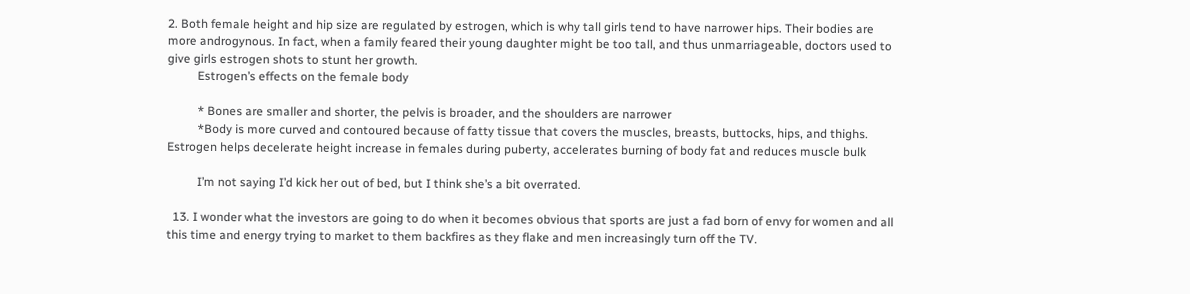2. Both female height and hip size are regulated by estrogen, which is why tall girls tend to have narrower hips. Their bodies are more androgynous. In fact, when a family feared their young daughter might be too tall, and thus unmarriageable, doctors used to give girls estrogen shots to stunt her growth.
          Estrogen’s effects on the female body

          * Bones are smaller and shorter, the pelvis is broader, and the shoulders are narrower
          *Body is more curved and contoured because of fatty tissue that covers the muscles, breasts, buttocks, hips, and thighs. Estrogen helps decelerate height increase in females during puberty, accelerates burning of body fat and reduces muscle bulk

          I’m not saying I’d kick her out of bed, but I think she’s a bit overrated.

  13. I wonder what the investors are going to do when it becomes obvious that sports are just a fad born of envy for women and all this time and energy trying to market to them backfires as they flake and men increasingly turn off the TV.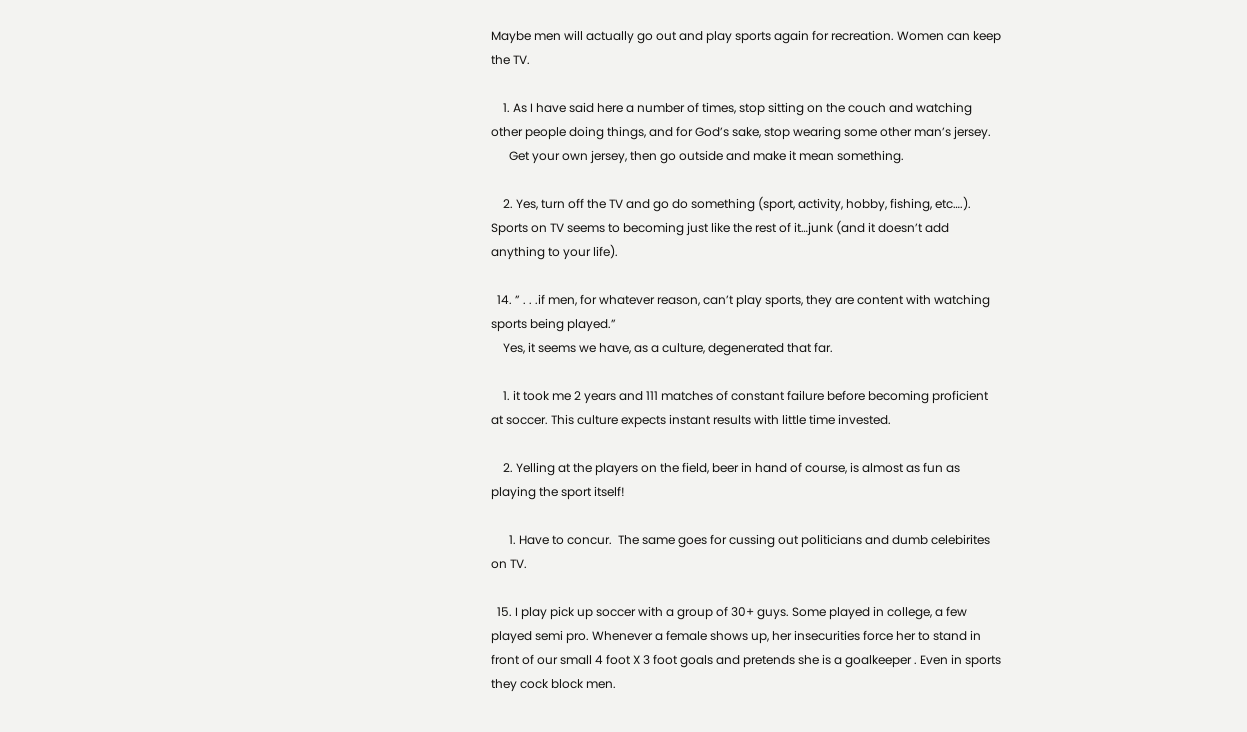Maybe men will actually go out and play sports again for recreation. Women can keep the TV.

    1. As I have said here a number of times, stop sitting on the couch and watching other people doing things, and for God’s sake, stop wearing some other man’s jersey.
      Get your own jersey, then go outside and make it mean something.

    2. Yes, turn off the TV and go do something (sport, activity, hobby, fishing, etc….). Sports on TV seems to becoming just like the rest of it…junk (and it doesn’t add anything to your life).

  14. ” . . .if men, for whatever reason, can’t play sports, they are content with watching sports being played.”
    Yes, it seems we have, as a culture, degenerated that far.

    1. it took me 2 years and 111 matches of constant failure before becoming proficient at soccer. This culture expects instant results with little time invested.

    2. Yelling at the players on the field, beer in hand of course, is almost as fun as playing the sport itself!

      1. Have to concur.  The same goes for cussing out politicians and dumb celebirites on TV.

  15. I play pick up soccer with a group of 30+ guys. Some played in college, a few played semi pro. Whenever a female shows up, her insecurities force her to stand in front of our small 4 foot X 3 foot goals and pretends she is a goalkeeper . Even in sports they cock block men.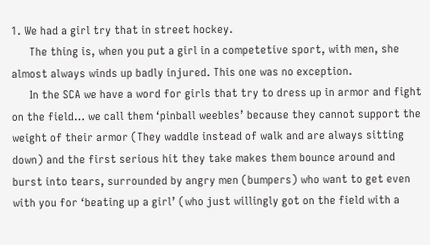1. We had a girl try that in street hockey.
      The thing is, when you put a girl in a competetive sport, with men, she almost always winds up badly injured. This one was no exception.
      In the SCA we have a word for girls that try to dress up in armor and fight on the field… we call them ‘pinball weebles’ because they cannot support the weight of their armor (They waddle instead of walk and are always sitting down) and the first serious hit they take makes them bounce around and burst into tears, surrounded by angry men (bumpers) who want to get even with you for ‘beating up a girl’ (who just willingly got on the field with a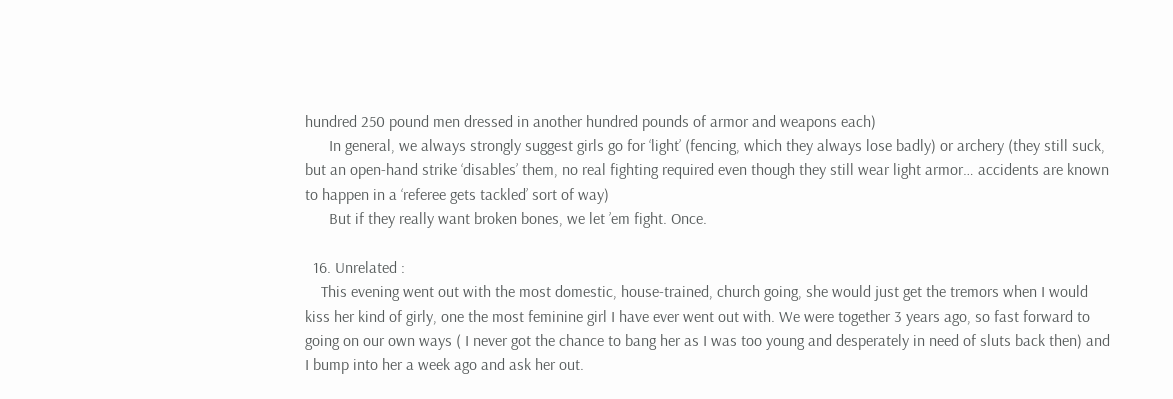hundred 250 pound men dressed in another hundred pounds of armor and weapons each)
      In general, we always strongly suggest girls go for ‘light’ (fencing, which they always lose badly) or archery (they still suck, but an open-hand strike ‘disables’ them, no real fighting required even though they still wear light armor… accidents are known to happen in a ‘referee gets tackled’ sort of way)
      But if they really want broken bones, we let ’em fight. Once.

  16. Unrelated :
    This evening went out with the most domestic, house-trained, church going, she would just get the tremors when I would kiss her kind of girly, one the most feminine girl I have ever went out with. We were together 3 years ago, so fast forward to going on our own ways ( I never got the chance to bang her as I was too young and desperately in need of sluts back then) and I bump into her a week ago and ask her out.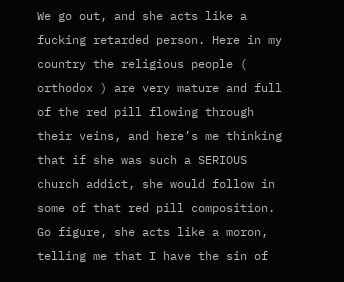We go out, and she acts like a fucking retarded person. Here in my country the religious people ( orthodox ) are very mature and full of the red pill flowing through their veins, and here’s me thinking that if she was such a SERIOUS church addict, she would follow in some of that red pill composition. Go figure, she acts like a moron, telling me that I have the sin of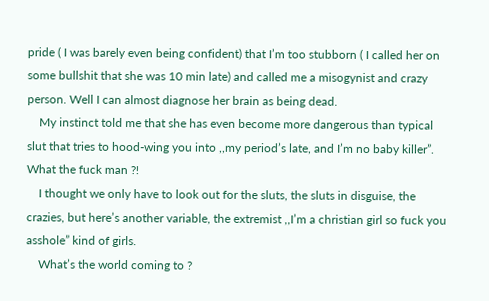pride ( I was barely even being confident) that I’m too stubborn ( I called her on some bullshit that she was 10 min late) and called me a misogynist and crazy person. Well I can almost diagnose her brain as being dead.
    My instinct told me that she has even become more dangerous than typical slut that tries to hood-wing you into ,,my period’s late, and I’m no baby killer”. What the fuck man ?!
    I thought we only have to look out for the sluts, the sluts in disguise, the crazies, but here’s another variable, the extremist ,,I’m a christian girl so fuck you asshole” kind of girls.
    What’s the world coming to ?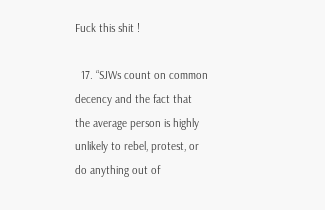Fuck this shit !

  17. “SJWs count on common decency and the fact that the average person is highly unlikely to rebel, protest, or do anything out of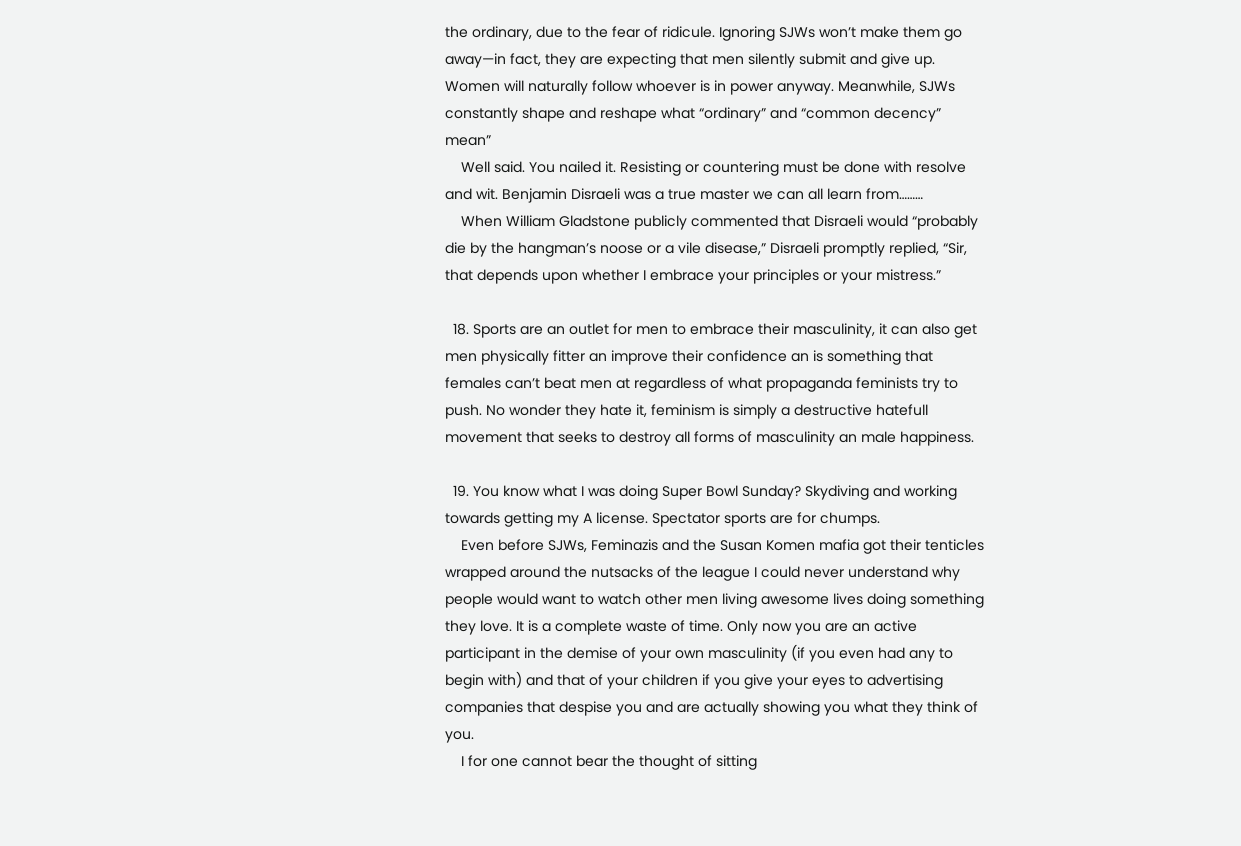the ordinary, due to the fear of ridicule. Ignoring SJWs won’t make them go away—in fact, they are expecting that men silently submit and give up. Women will naturally follow whoever is in power anyway. Meanwhile, SJWs constantly shape and reshape what “ordinary” and “common decency” mean”
    Well said. You nailed it. Resisting or countering must be done with resolve and wit. Benjamin Disraeli was a true master we can all learn from………
    When William Gladstone publicly commented that Disraeli would “probably die by the hangman’s noose or a vile disease,” Disraeli promptly replied, “Sir, that depends upon whether I embrace your principles or your mistress.”

  18. Sports are an outlet for men to embrace their masculinity, it can also get men physically fitter an improve their confidence an is something that females can’t beat men at regardless of what propaganda feminists try to push. No wonder they hate it, feminism is simply a destructive hatefull movement that seeks to destroy all forms of masculinity an male happiness.

  19. You know what I was doing Super Bowl Sunday? Skydiving and working towards getting my A license. Spectator sports are for chumps.
    Even before SJWs, Feminazis and the Susan Komen mafia got their tenticles wrapped around the nutsacks of the league I could never understand why people would want to watch other men living awesome lives doing something they love. It is a complete waste of time. Only now you are an active participant in the demise of your own masculinity (if you even had any to begin with) and that of your children if you give your eyes to advertising companies that despise you and are actually showing you what they think of you.
    I for one cannot bear the thought of sitting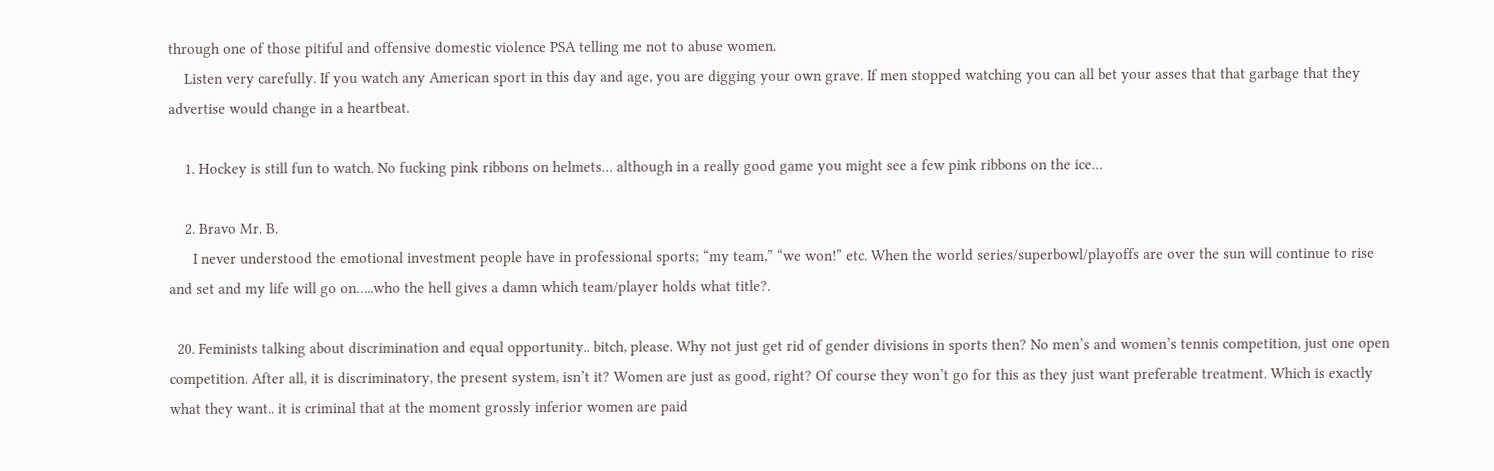through one of those pitiful and offensive domestic violence PSA telling me not to abuse women.
    Listen very carefully. If you watch any American sport in this day and age, you are digging your own grave. If men stopped watching you can all bet your asses that that garbage that they advertise would change in a heartbeat.

    1. Hockey is still fun to watch. No fucking pink ribbons on helmets… although in a really good game you might see a few pink ribbons on the ice…

    2. Bravo Mr. B.
      I never understood the emotional investment people have in professional sports; “my team,” “we won!” etc. When the world series/superbowl/playoffs are over the sun will continue to rise and set and my life will go on…..who the hell gives a damn which team/player holds what title?.

  20. Feminists talking about discrimination and equal opportunity.. bitch, please. Why not just get rid of gender divisions in sports then? No men’s and women’s tennis competition, just one open competition. After all, it is discriminatory, the present system, isn’t it? Women are just as good, right? Of course they won’t go for this as they just want preferable treatment. Which is exactly what they want.. it is criminal that at the moment grossly inferior women are paid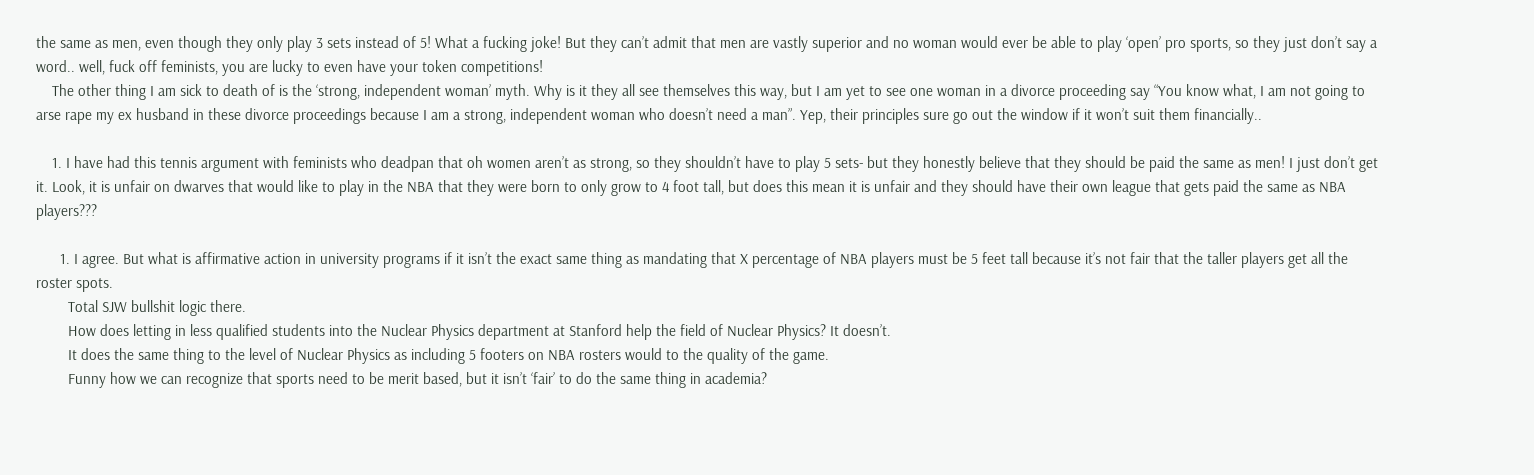the same as men, even though they only play 3 sets instead of 5! What a fucking joke! But they can’t admit that men are vastly superior and no woman would ever be able to play ‘open’ pro sports, so they just don’t say a word.. well, fuck off feminists, you are lucky to even have your token competitions!
    The other thing I am sick to death of is the ‘strong, independent woman’ myth. Why is it they all see themselves this way, but I am yet to see one woman in a divorce proceeding say “You know what, I am not going to arse rape my ex husband in these divorce proceedings because I am a strong, independent woman who doesn’t need a man”. Yep, their principles sure go out the window if it won’t suit them financially..

    1. I have had this tennis argument with feminists who deadpan that oh women aren’t as strong, so they shouldn’t have to play 5 sets- but they honestly believe that they should be paid the same as men! I just don’t get it. Look, it is unfair on dwarves that would like to play in the NBA that they were born to only grow to 4 foot tall, but does this mean it is unfair and they should have their own league that gets paid the same as NBA players???

      1. I agree. But what is affirmative action in university programs if it isn’t the exact same thing as mandating that X percentage of NBA players must be 5 feet tall because it’s not fair that the taller players get all the roster spots.
        Total SJW bullshit logic there.
        How does letting in less qualified students into the Nuclear Physics department at Stanford help the field of Nuclear Physics? It doesn’t.
        It does the same thing to the level of Nuclear Physics as including 5 footers on NBA rosters would to the quality of the game.
        Funny how we can recognize that sports need to be merit based, but it isn’t ‘fair’ to do the same thing in academia?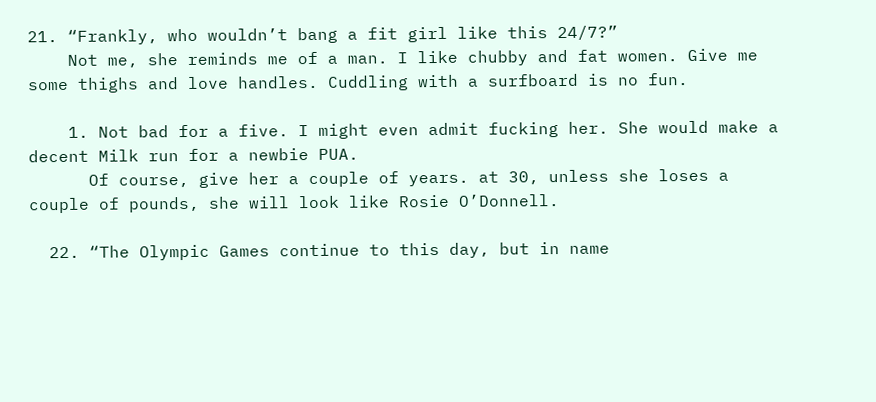21. “Frankly, who wouldn’t bang a fit girl like this 24/7?”
    Not me, she reminds me of a man. I like chubby and fat women. Give me some thighs and love handles. Cuddling with a surfboard is no fun.

    1. Not bad for a five. I might even admit fucking her. She would make a decent Milk run for a newbie PUA.
      Of course, give her a couple of years. at 30, unless she loses a couple of pounds, she will look like Rosie O’Donnell.

  22. “The Olympic Games continue to this day, but in name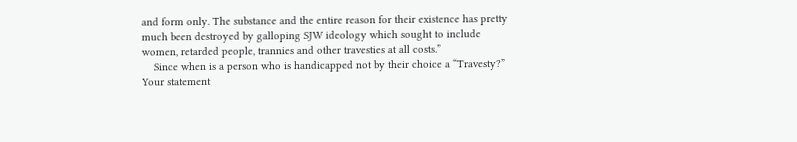and form only. The substance and the entire reason for their existence has pretty much been destroyed by galloping SJW ideology which sought to include women, retarded people, trannies and other travesties at all costs.”
    Since when is a person who is handicapped not by their choice a “Travesty?” Your statement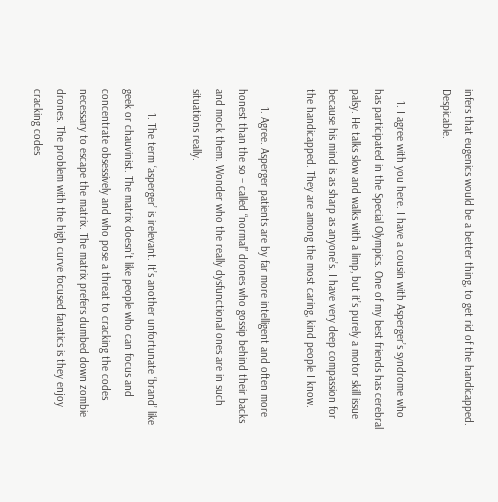infers that eugenics would be a better thing, to get rid of the handicapped. Despicable.

    1. I agree with you here. I have a cousin with Asperger’s syndrome who has participated in the Special Olympics. One of my best friends has cerebral palsy. He talks slow and walks with a limp, but it’s purely a motor skill issue because his mind is as sharp as anyone’s. I have very deep compassion for the handicapped. They are among the most caring, kind people I know.

      1. Agree. Asperger patients are by far more intelligent and often more honest than the so – called “normal” drones who gossip behind their backs and mock them. Wonder who the really dysfunctional ones are in such situations really.

        1. The term ‘asperger’ is irelevant. It’s another unfortunate ‘brand’ like geek or chauvinist. The matrix doesn’t like people who can focus and concentrate obsessively and who pose a threat to cracking the codes necessary to escape the matrix. The matrix prefers dumbed down zombie drones. The problem with the high curve focused fanatics is they enjoy cracking codes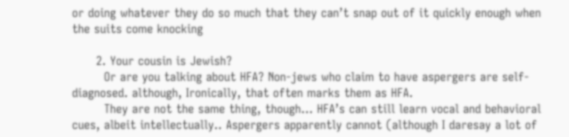or doing whatever they do so much that they can’t snap out of it quickly enough when the suits come knocking

      2. Your cousin is Jewish?
        Or are you talking about HFA? Non-jews who claim to have aspergers are self-diagnosed. although, Ironically, that often marks them as HFA.
        They are not the same thing, though… HFA’s can still learn vocal and behavioral cues, albeit intellectually.. Aspergers apparently cannot (although I daresay a lot of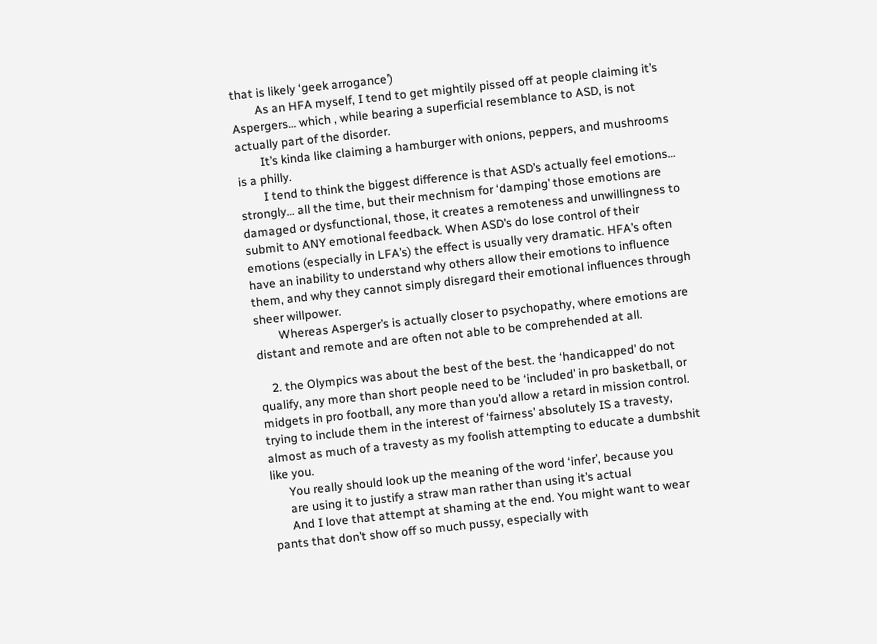that is likely ‘geek arrogance’)
        As an HFA myself, I tend to get mightily pissed off at people claiming it’s Aspergers… which , while bearing a superficial resemblance to ASD, is not actually part of the disorder.
        It’s kinda like claiming a hamburger with onions, peppers, and mushrooms is a philly.
        I tend to think the biggest difference is that ASD’s actually feel emotions… strongly… all the time, but their mechnism for ‘damping’ those emotions are damaged or dysfunctional, those, it creates a remoteness and unwillingness to submit to ANY emotional feedback. When ASD’s do lose control of their emotions (especially in LFA’s) the effect is usually very dramatic. HFA’s often have an inability to understand why others allow their emotions to influence them, and why they cannot simply disregard their emotional influences through sheer willpower.
        Whereas Asperger’s is actually closer to psychopathy, where emotions are distant and remote and are often not able to be comprehended at all.

    2. the Olympics was about the best of the best. the ‘handicapped’ do not qualify, any more than short people need to be ‘included’ in pro basketball, or midgets in pro football, any more than you’d allow a retard in mission control. trying to include them in the interest of ‘fairness’ absolutely IS a travesty, almost as much of a travesty as my foolish attempting to educate a dumbshit like you.
      You really should look up the meaning of the word ‘infer’, because you
      are using it to justify a straw man rather than using it’s actual
      And I love that attempt at shaming at the end. You might want to wear pants that don’t show off so much pussy, especially with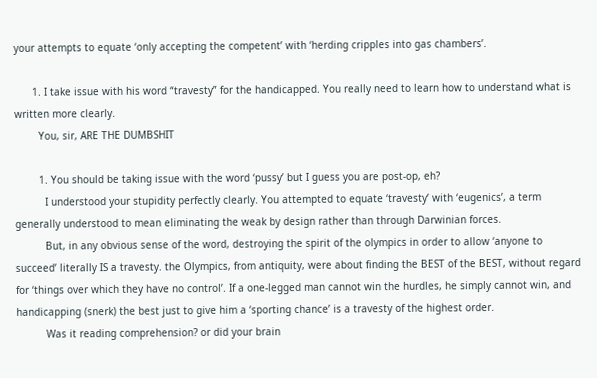your attempts to equate ‘only accepting the competent’ with ‘herding cripples into gas chambers’.

      1. I take issue with his word “travesty” for the handicapped. You really need to learn how to understand what is written more clearly.
        You, sir, ARE THE DUMBSHIT

        1. You should be taking issue with the word ‘pussy’ but I guess you are post-op, eh?
          I understood your stupidity perfectly clearly. You attempted to equate ‘travesty’ with ‘eugenics’, a term generally understood to mean eliminating the weak by design rather than through Darwinian forces.
          But, in any obvious sense of the word, destroying the spirit of the olympics in order to allow ‘anyone to succeed’ literally IS a travesty. the Olympics, from antiquity, were about finding the BEST of the BEST, without regard for ‘things over which they have no control’. If a one-legged man cannot win the hurdles, he simply cannot win, and handicapping (snerk) the best just to give him a ‘sporting chance’ is a travesty of the highest order.
          Was it reading comprehension? or did your brain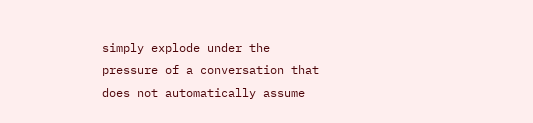simply explode under the pressure of a conversation that does not automatically assume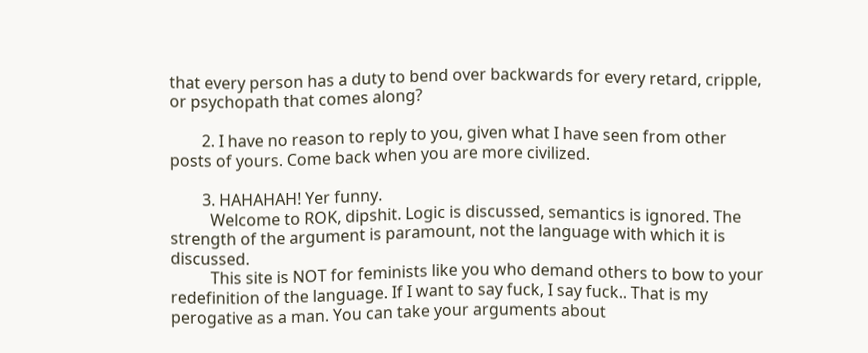that every person has a duty to bend over backwards for every retard, cripple, or psychopath that comes along?

        2. I have no reason to reply to you, given what I have seen from other posts of yours. Come back when you are more civilized.

        3. HAHAHAH! Yer funny.
          Welcome to ROK, dipshit. Logic is discussed, semantics is ignored. The strength of the argument is paramount, not the language with which it is discussed.
          This site is NOT for feminists like you who demand others to bow to your redefinition of the language. If I want to say fuck, I say fuck.. That is my perogative as a man. You can take your arguments about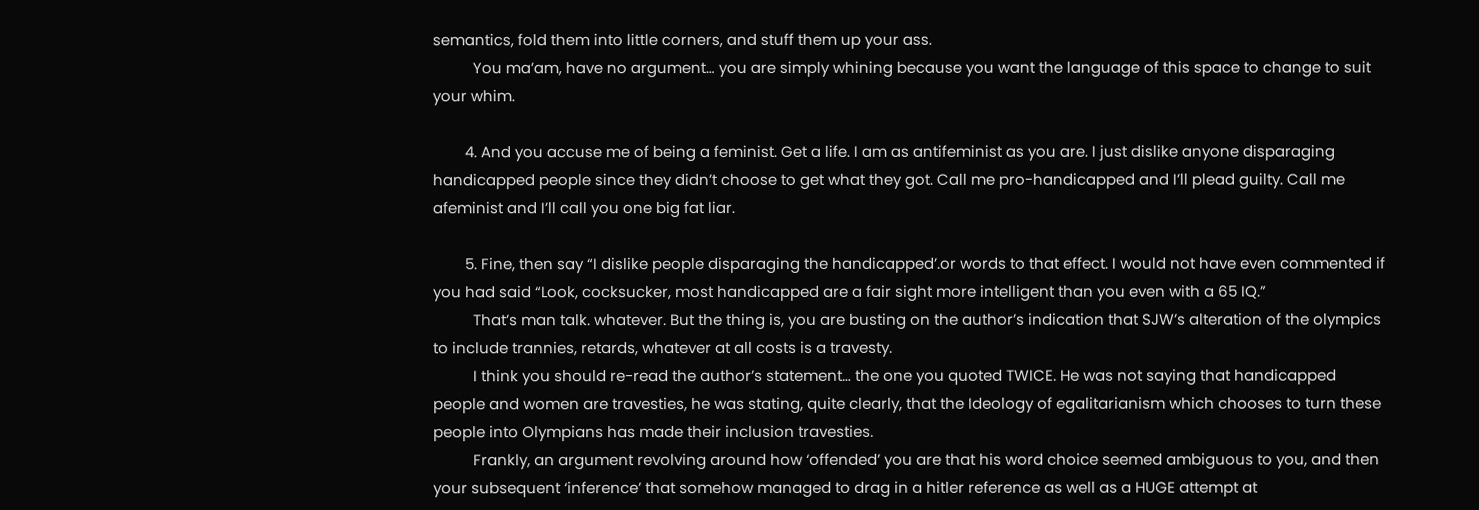semantics, fold them into little corners, and stuff them up your ass.
          You ma’am, have no argument… you are simply whining because you want the language of this space to change to suit your whim.

        4. And you accuse me of being a feminist. Get a life. I am as antifeminist as you are. I just dislike anyone disparaging handicapped people since they didn’t choose to get what they got. Call me pro-handicapped and I’ll plead guilty. Call me afeminist and I’ll call you one big fat liar.

        5. Fine, then say “I dislike people disparaging the handicapped’.or words to that effect. I would not have even commented if you had said “Look, cocksucker, most handicapped are a fair sight more intelligent than you even with a 65 IQ.”
          That’s man talk. whatever. But the thing is, you are busting on the author’s indication that SJW’s alteration of the olympics to include trannies, retards, whatever at all costs is a travesty.
          I think you should re-read the author’s statement… the one you quoted TWICE. He was not saying that handicapped people and women are travesties, he was stating, quite clearly, that the Ideology of egalitarianism which chooses to turn these people into Olympians has made their inclusion travesties.
          Frankly, an argument revolving around how ‘offended’ you are that his word choice seemed ambiguous to you, and then your subsequent ‘inference’ that somehow managed to drag in a hitler reference as well as a HUGE attempt at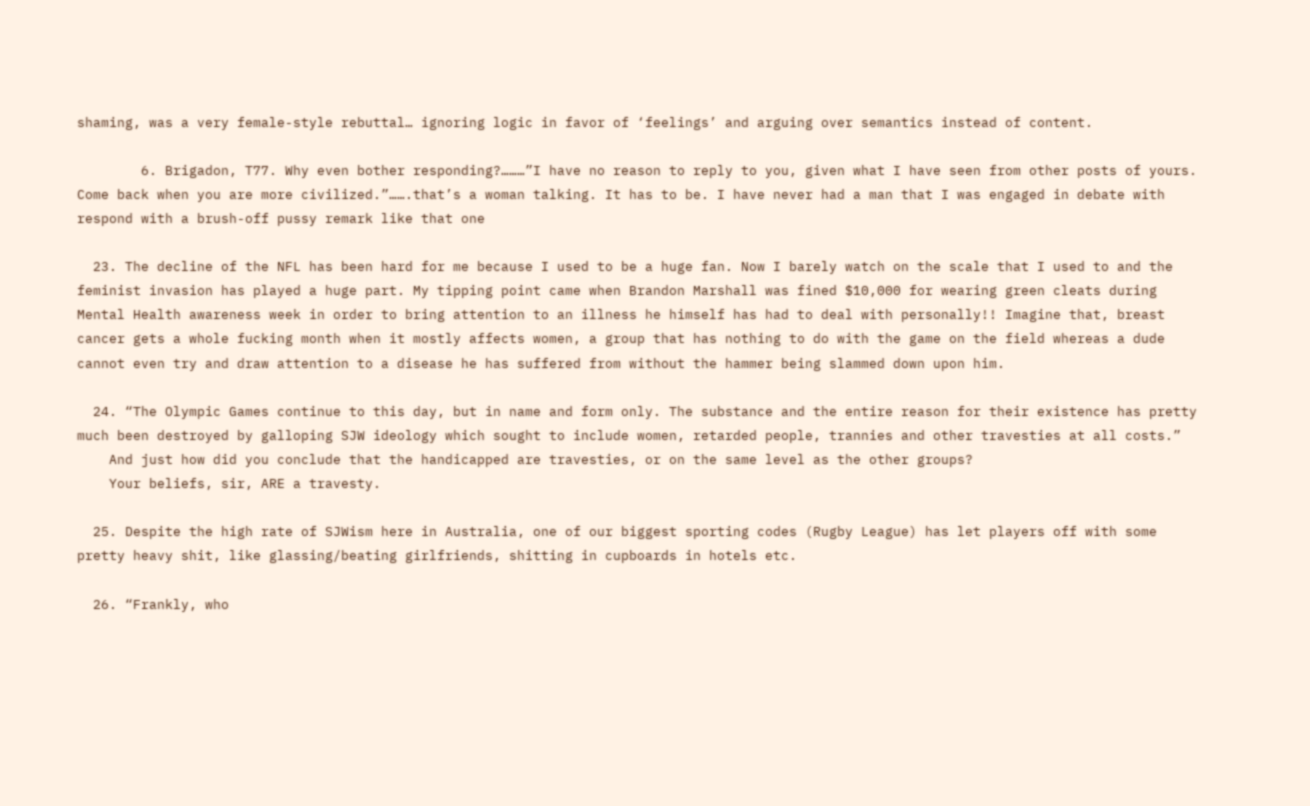shaming, was a very female-style rebuttal… ignoring logic in favor of ‘feelings’ and arguing over semantics instead of content.

        6. Brigadon, T77. Why even bother responding?………”I have no reason to reply to you, given what I have seen from other posts of yours. Come back when you are more civilized.”…….that’s a woman talking. It has to be. I have never had a man that I was engaged in debate with respond with a brush-off pussy remark like that one

  23. The decline of the NFL has been hard for me because I used to be a huge fan. Now I barely watch on the scale that I used to and the feminist invasion has played a huge part. My tipping point came when Brandon Marshall was fined $10,000 for wearing green cleats during Mental Health awareness week in order to bring attention to an illness he himself has had to deal with personally!! Imagine that, breast cancer gets a whole fucking month when it mostly affects women, a group that has nothing to do with the game on the field whereas a dude cannot even try and draw attention to a disease he has suffered from without the hammer being slammed down upon him.

  24. “The Olympic Games continue to this day, but in name and form only. The substance and the entire reason for their existence has pretty much been destroyed by galloping SJW ideology which sought to include women, retarded people, trannies and other travesties at all costs.”
    And just how did you conclude that the handicapped are travesties, or on the same level as the other groups?
    Your beliefs, sir, ARE a travesty.

  25. Despite the high rate of SJWism here in Australia, one of our biggest sporting codes (Rugby League) has let players off with some pretty heavy shit, like glassing/beating girlfriends, shitting in cupboards in hotels etc.

  26. “Frankly, who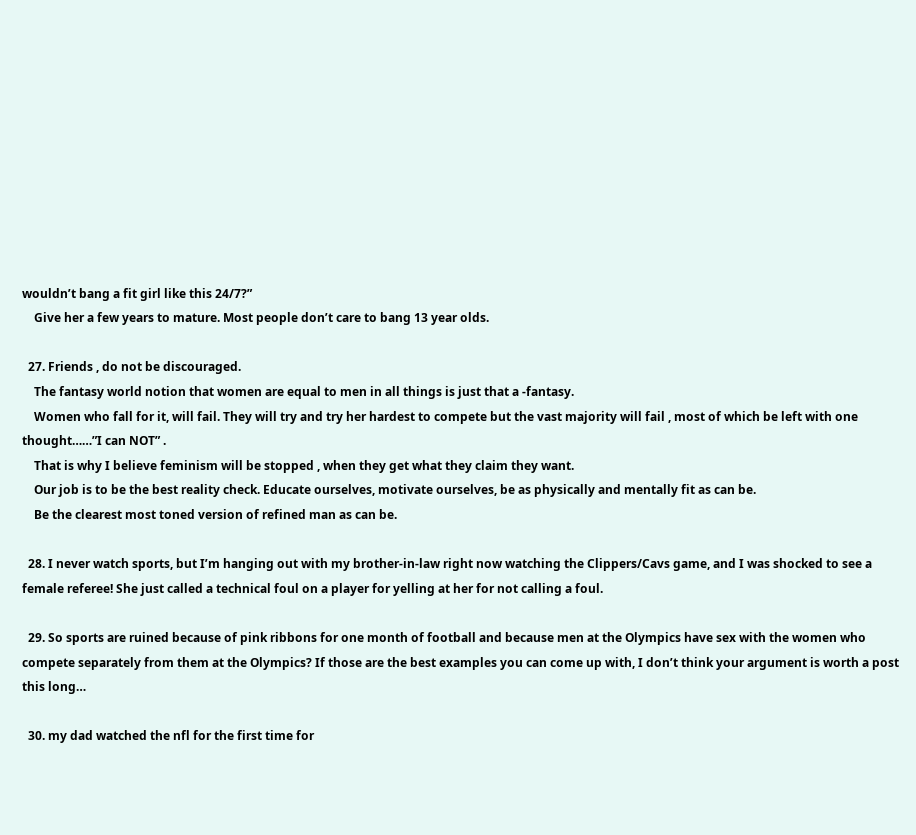wouldn’t bang a fit girl like this 24/7?”
    Give her a few years to mature. Most people don’t care to bang 13 year olds.

  27. Friends , do not be discouraged.
    The fantasy world notion that women are equal to men in all things is just that a -fantasy.
    Women who fall for it, will fail. They will try and try her hardest to compete but the vast majority will fail , most of which be left with one thought……”I can NOT” .
    That is why I believe feminism will be stopped , when they get what they claim they want.
    Our job is to be the best reality check. Educate ourselves, motivate ourselves, be as physically and mentally fit as can be.
    Be the clearest most toned version of refined man as can be.

  28. I never watch sports, but I’m hanging out with my brother-in-law right now watching the Clippers/Cavs game, and I was shocked to see a female referee! She just called a technical foul on a player for yelling at her for not calling a foul.

  29. So sports are ruined because of pink ribbons for one month of football and because men at the Olympics have sex with the women who compete separately from them at the Olympics? If those are the best examples you can come up with, I don’t think your argument is worth a post this long…

  30. my dad watched the nfl for the first time for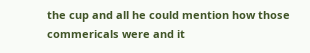the cup and all he could mention how those commericals were and it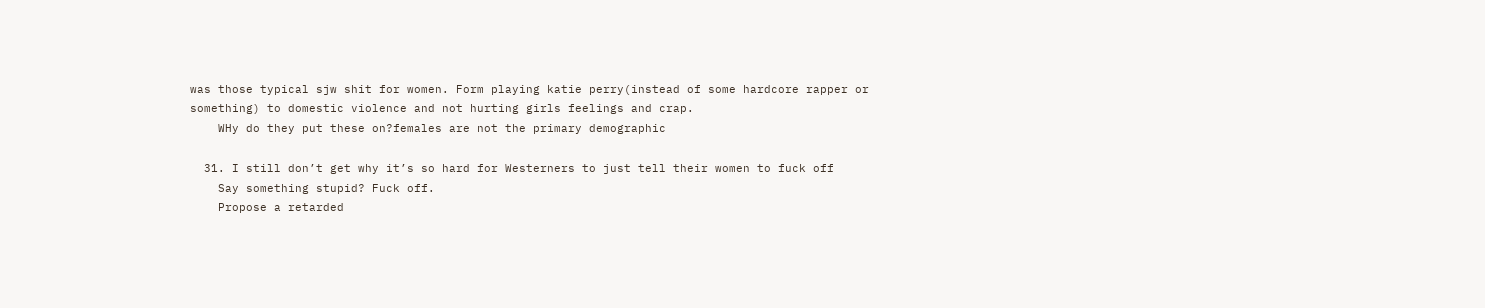was those typical sjw shit for women. Form playing katie perry(instead of some hardcore rapper or something) to domestic violence and not hurting girls feelings and crap.
    WHy do they put these on?females are not the primary demographic

  31. I still don’t get why it’s so hard for Westerners to just tell their women to fuck off
    Say something stupid? Fuck off.
    Propose a retarded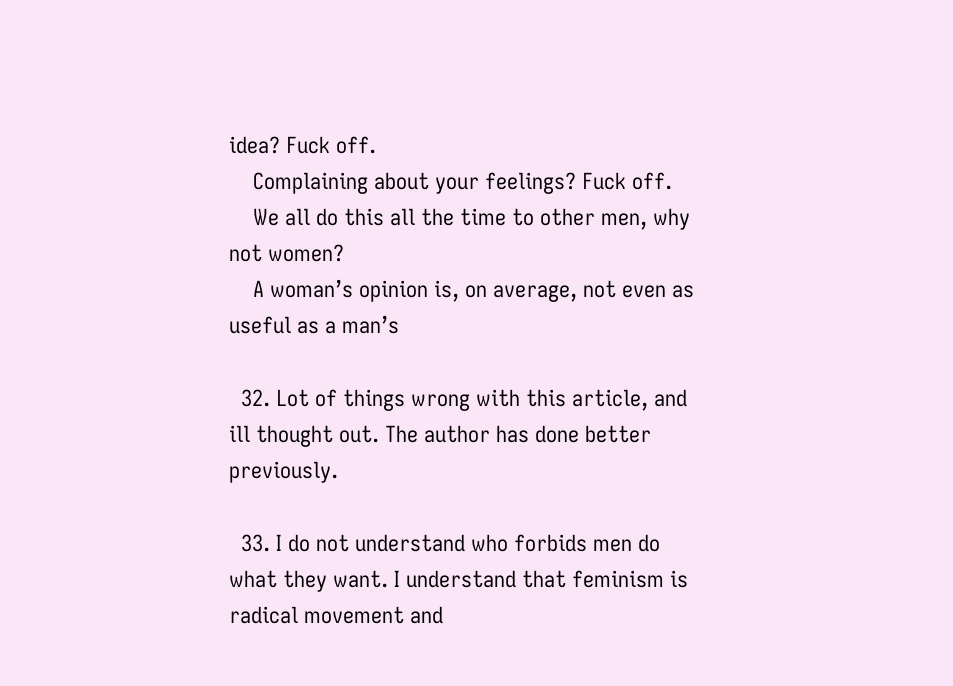idea? Fuck off.
    Complaining about your feelings? Fuck off.
    We all do this all the time to other men, why not women?
    A woman’s opinion is, on average, not even as useful as a man’s

  32. Lot of things wrong with this article, and ill thought out. The author has done better previously.

  33. I do not understand who forbids men do what they want. I understand that feminism is radical movement and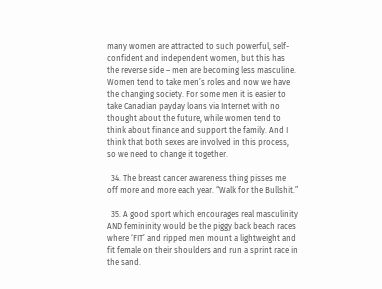many women are attracted to such powerful, self-confident and independent women, but this has the reverse side – men are becoming less masculine. Women tend to take men’s roles and now we have the changing society. For some men it is easier to take Canadian payday loans via Internet with no thought about the future, while women tend to think about finance and support the family. And I think that both sexes are involved in this process, so we need to change it together.

  34. The breast cancer awareness thing pisses me off more and more each year. “Walk for the Bullshit.”

  35. A good sport which encourages real masculinity AND femininity would be the piggy back beach races where ‘FIT’ and ripped men mount a lightweight and fit female on their shoulders and run a sprint race in the sand.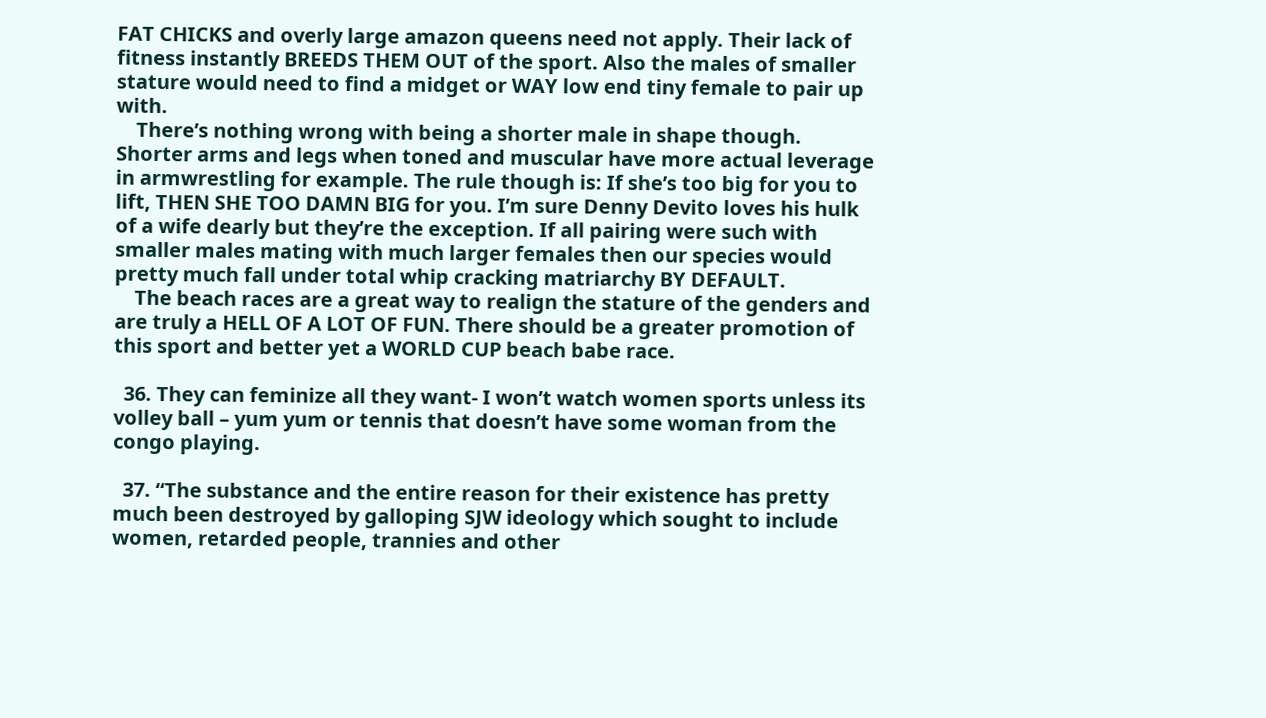FAT CHICKS and overly large amazon queens need not apply. Their lack of fitness instantly BREEDS THEM OUT of the sport. Also the males of smaller stature would need to find a midget or WAY low end tiny female to pair up with.
    There’s nothing wrong with being a shorter male in shape though. Shorter arms and legs when toned and muscular have more actual leverage in armwrestling for example. The rule though is: If she’s too big for you to lift, THEN SHE TOO DAMN BIG for you. I’m sure Denny Devito loves his hulk of a wife dearly but they’re the exception. If all pairing were such with smaller males mating with much larger females then our species would pretty much fall under total whip cracking matriarchy BY DEFAULT.
    The beach races are a great way to realign the stature of the genders and are truly a HELL OF A LOT OF FUN. There should be a greater promotion of this sport and better yet a WORLD CUP beach babe race.

  36. They can feminize all they want- I won’t watch women sports unless its volley ball – yum yum or tennis that doesn’t have some woman from the congo playing.

  37. “The substance and the entire reason for their existence has pretty much been destroyed by galloping SJW ideology which sought to include women, retarded people, trannies and other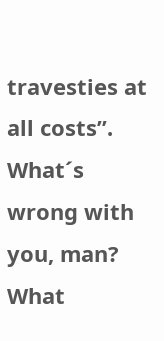travesties at all costs”. What´s wrong with you, man? What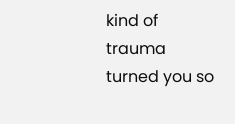kind of trauma turned you so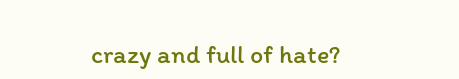crazy and full of hate?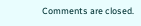Comments are closed.